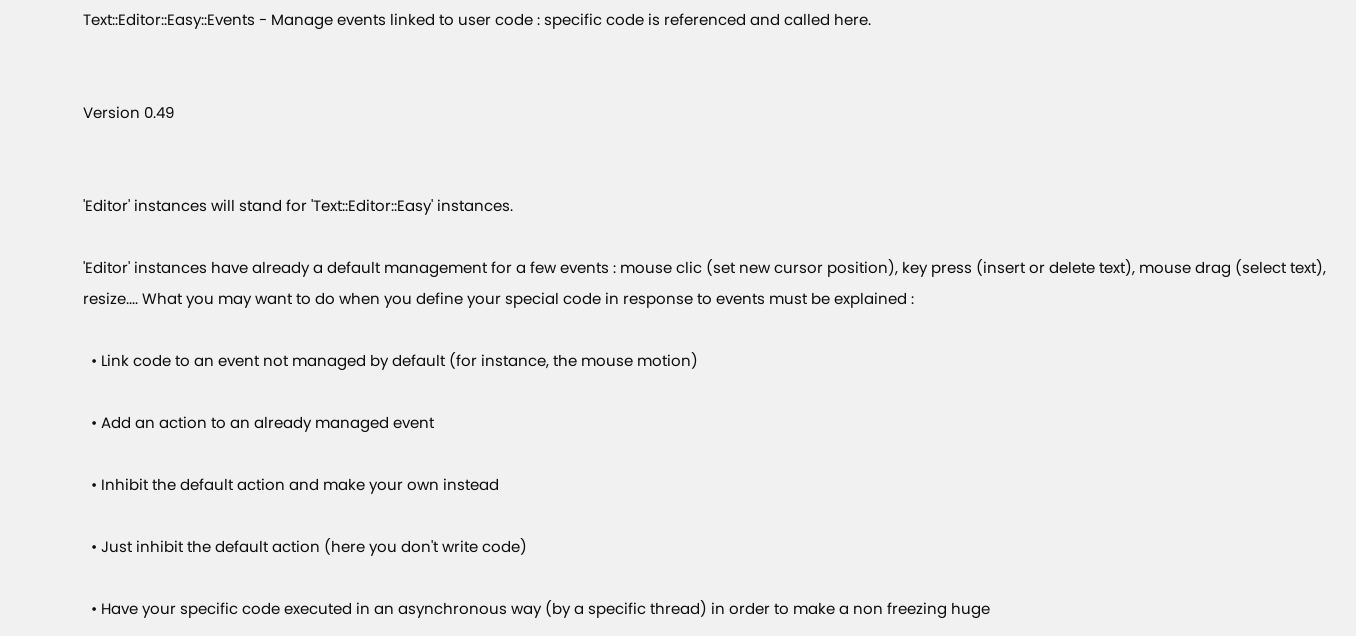Text::Editor::Easy::Events - Manage events linked to user code : specific code is referenced and called here.


Version 0.49


'Editor' instances will stand for 'Text::Editor::Easy' instances.

'Editor' instances have already a default management for a few events : mouse clic (set new cursor position), key press (insert or delete text), mouse drag (select text), resize.... What you may want to do when you define your special code in response to events must be explained :

  • Link code to an event not managed by default (for instance, the mouse motion)

  • Add an action to an already managed event

  • Inhibit the default action and make your own instead

  • Just inhibit the default action (here you don't write code)

  • Have your specific code executed in an asynchronous way (by a specific thread) in order to make a non freezing huge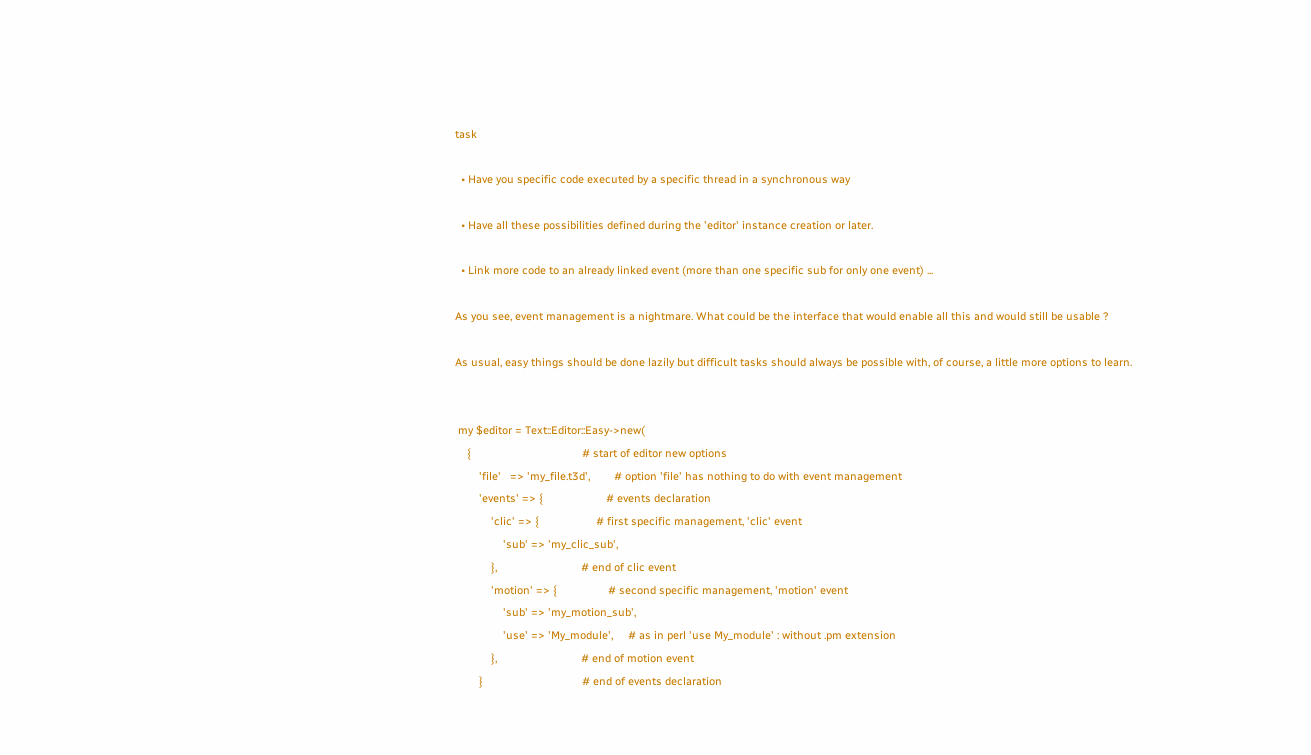task

  • Have you specific code executed by a specific thread in a synchronous way

  • Have all these possibilities defined during the 'editor' instance creation or later.

  • Link more code to an already linked event (more than one specific sub for only one event) ...

As you see, event management is a nightmare. What could be the interface that would enable all this and would still be usable ?

As usual, easy things should be done lazily but difficult tasks should always be possible with, of course, a little more options to learn.


 my $editor = Text::Editor::Easy->new(
    {                                     # start of editor new options
        'file'   => 'my_file.t3d',        # option 'file' has nothing to do with event management
        'events' => {                     # events declaration
            'clic' => {                   # first specific management, 'clic' event
                'sub' => 'my_clic_sub',
            },                            # end of clic event
            'motion' => {                 # second specific management, 'motion' event
                'sub' => 'my_motion_sub',
                'use' => 'My_module',     # as in perl 'use My_module' : without .pm extension
            },                            # end of motion event
        }                                 # end of events declaration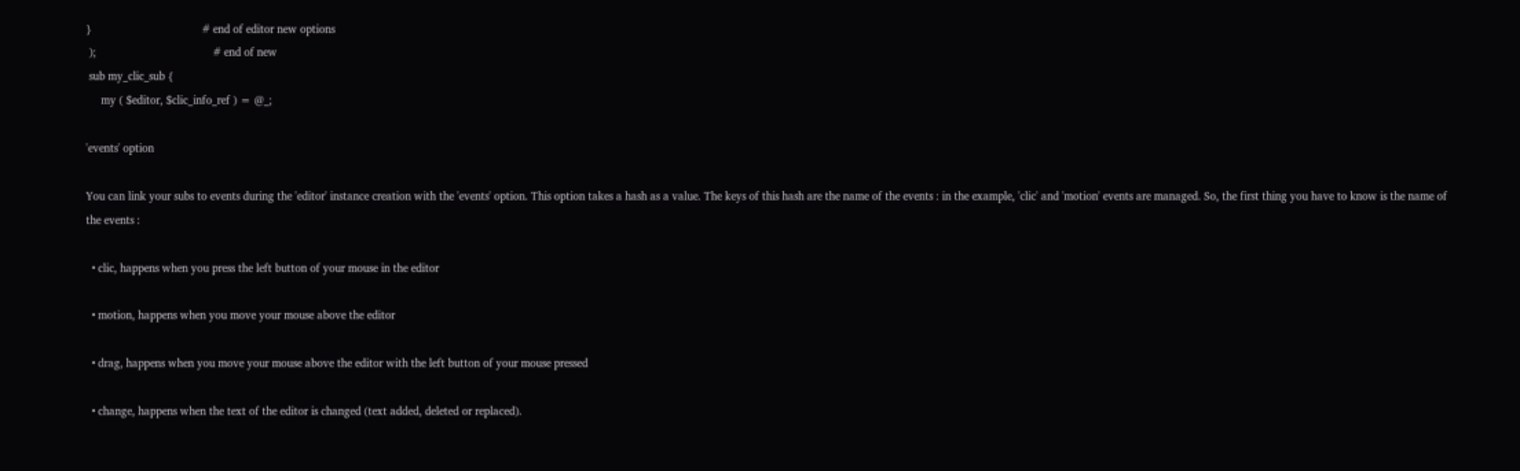}                                     # end of editor new options
 );                                       # end of new
 sub my_clic_sub {
     my ( $editor, $clic_info_ref ) = @_;

'events' option

You can link your subs to events during the 'editor' instance creation with the 'events' option. This option takes a hash as a value. The keys of this hash are the name of the events : in the example, 'clic' and 'motion' events are managed. So, the first thing you have to know is the name of the events :

  • clic, happens when you press the left button of your mouse in the editor

  • motion, happens when you move your mouse above the editor

  • drag, happens when you move your mouse above the editor with the left button of your mouse pressed

  • change, happens when the text of the editor is changed (text added, deleted or replaced).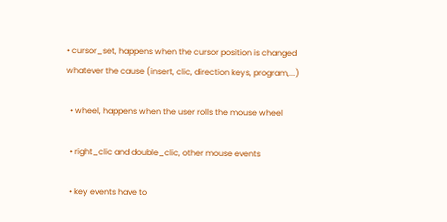• cursor_set, happens when the cursor position is changed whatever the cause (insert, clic, direction keys, program,...)

  • wheel, happens when the user rolls the mouse wheel

  • right_clic and double_clic, other mouse events

  • key events have to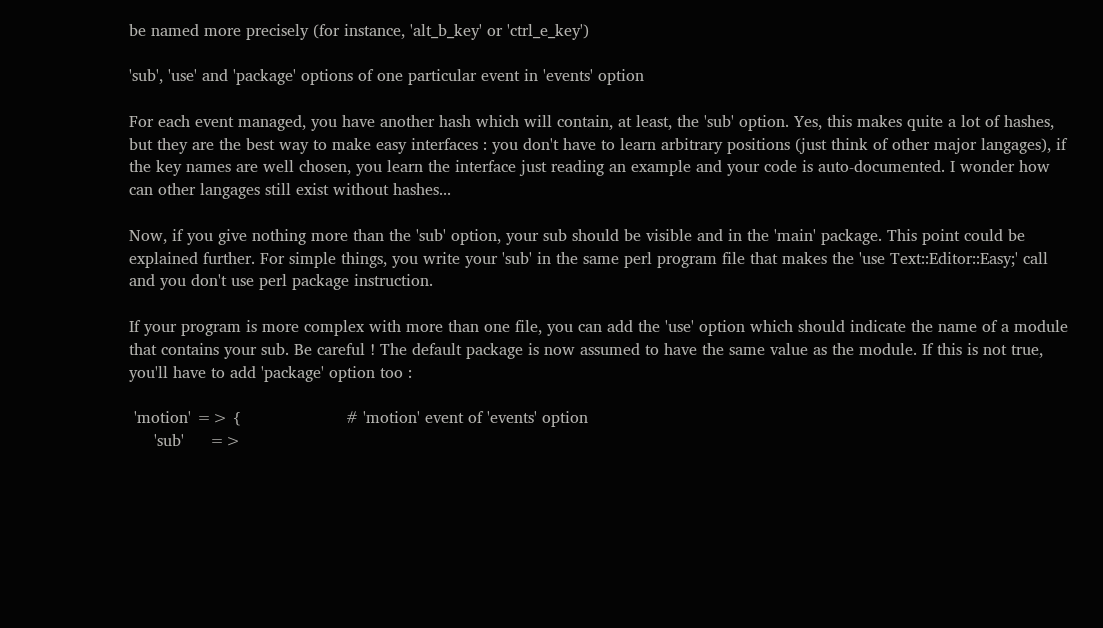be named more precisely (for instance, 'alt_b_key' or 'ctrl_e_key')

'sub', 'use' and 'package' options of one particular event in 'events' option

For each event managed, you have another hash which will contain, at least, the 'sub' option. Yes, this makes quite a lot of hashes, but they are the best way to make easy interfaces : you don't have to learn arbitrary positions (just think of other major langages), if the key names are well chosen, you learn the interface just reading an example and your code is auto-documented. I wonder how can other langages still exist without hashes...

Now, if you give nothing more than the 'sub' option, your sub should be visible and in the 'main' package. This point could be explained further. For simple things, you write your 'sub' in the same perl program file that makes the 'use Text::Editor::Easy;' call and you don't use perl package instruction.

If your program is more complex with more than one file, you can add the 'use' option which should indicate the name of a module that contains your sub. Be careful ! The default package is now assumed to have the same value as the module. If this is not true, you'll have to add 'package' option too :

 'motion' => {                     # 'motion' event of 'events' option
     'sub'     =>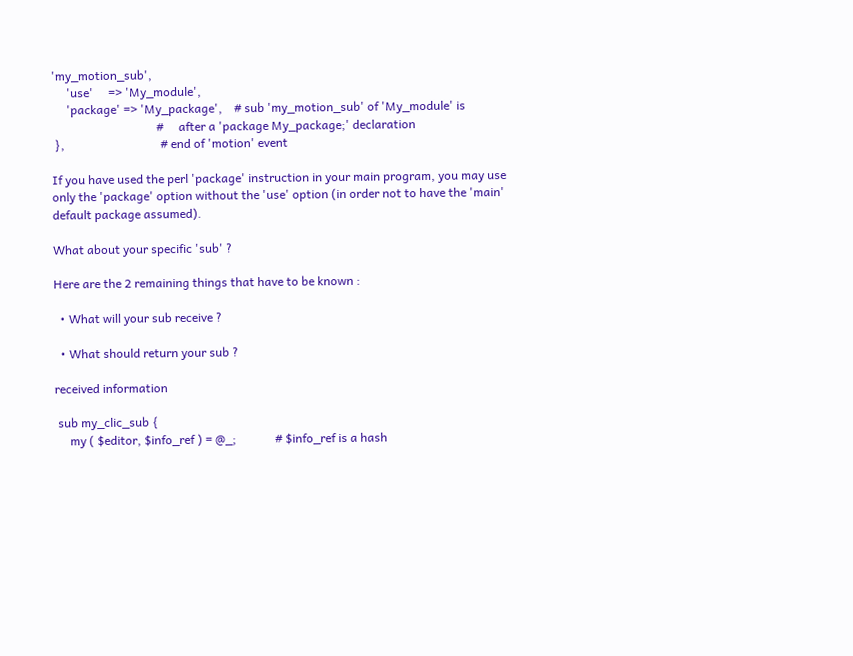'my_motion_sub',
     'use'     => 'My_module',
     'package' => 'My_package',    # sub 'my_motion_sub' of 'My_module' is
                                   #     after a 'package My_package;' declaration
 },                                # end of 'motion' event

If you have used the perl 'package' instruction in your main program, you may use only the 'package' option without the 'use' option (in order not to have the 'main' default package assumed).

What about your specific 'sub' ?

Here are the 2 remaining things that have to be known :

  • What will your sub receive ?

  • What should return your sub ?

received information

 sub my_clic_sub {
     my ( $editor, $info_ref ) = @_;             # $info_ref is a hash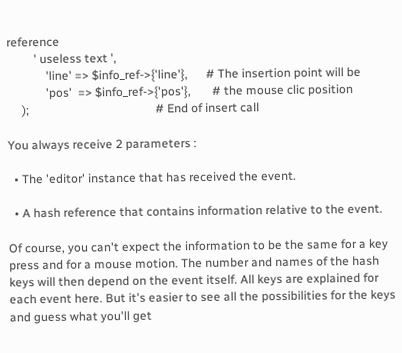reference
         ' useless text ',
             'line' => $info_ref->{'line'},      # The insertion point will be
             'pos'  => $info_ref->{'pos'},       # the mouse clic position
     );                                          # End of insert call

You always receive 2 parameters :

  • The 'editor' instance that has received the event.

  • A hash reference that contains information relative to the event.

Of course, you can't expect the information to be the same for a key press and for a mouse motion. The number and names of the hash keys will then depend on the event itself. All keys are explained for each event here. But it's easier to see all the possibilities for the keys and guess what you'll get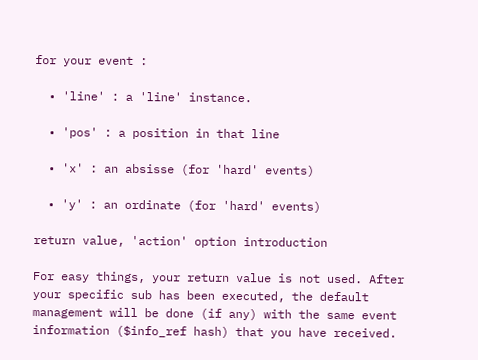for your event :

  • 'line' : a 'line' instance.

  • 'pos' : a position in that line

  • 'x' : an absisse (for 'hard' events)

  • 'y' : an ordinate (for 'hard' events)

return value, 'action' option introduction

For easy things, your return value is not used. After your specific sub has been executed, the default management will be done (if any) with the same event information ($info_ref hash) that you have received.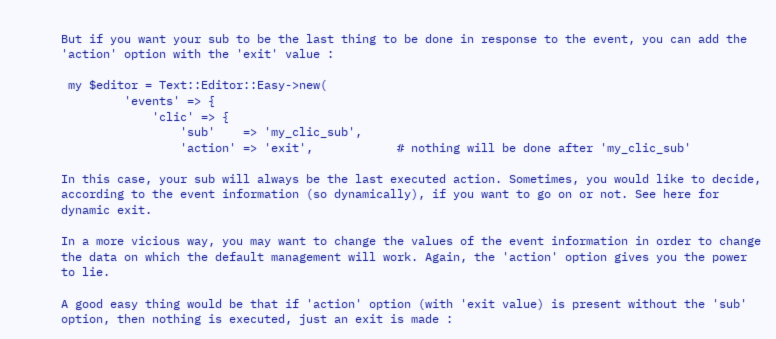But if you want your sub to be the last thing to be done in response to the event, you can add the 'action' option with the 'exit' value :

 my $editor = Text::Editor::Easy->new(
         'events' => {
             'clic' => {
                 'sub'    => 'my_clic_sub',
                 'action' => 'exit',            # nothing will be done after 'my_clic_sub'

In this case, your sub will always be the last executed action. Sometimes, you would like to decide, according to the event information (so dynamically), if you want to go on or not. See here for dynamic exit.

In a more vicious way, you may want to change the values of the event information in order to change the data on which the default management will work. Again, the 'action' option gives you the power to lie.

A good easy thing would be that if 'action' option (with 'exit value) is present without the 'sub' option, then nothing is executed, just an exit is made :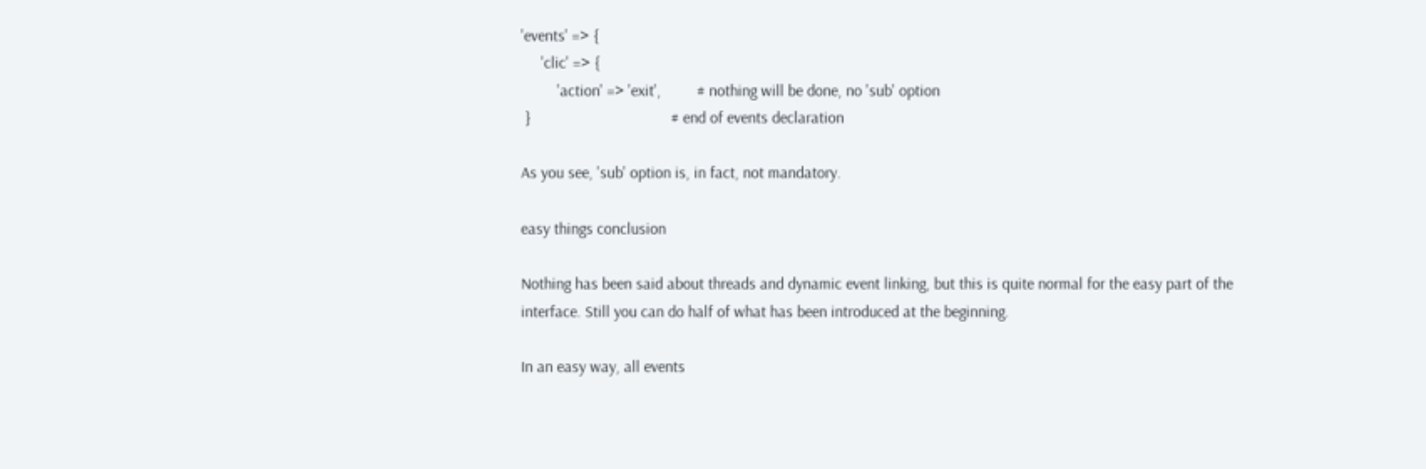'events' => {
     'clic' => {
         'action' => 'exit',         # nothing will be done, no 'sub' option
 }                                   # end of events declaration

As you see, 'sub' option is, in fact, not mandatory.

easy things conclusion

Nothing has been said about threads and dynamic event linking, but this is quite normal for the easy part of the interface. Still you can do half of what has been introduced at the beginning.

In an easy way, all events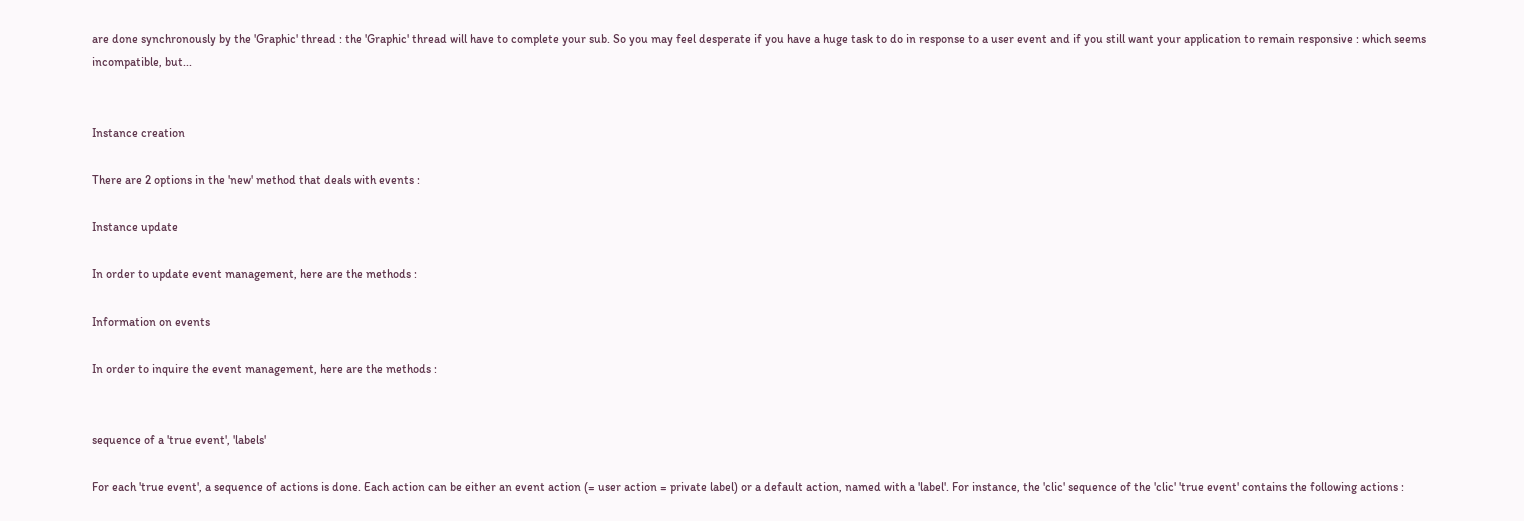are done synchronously by the 'Graphic' thread : the 'Graphic' thread will have to complete your sub. So you may feel desperate if you have a huge task to do in response to a user event and if you still want your application to remain responsive : which seems incompatible, but...


Instance creation

There are 2 options in the 'new' method that deals with events :

Instance update

In order to update event management, here are the methods :

Information on events

In order to inquire the event management, here are the methods :


sequence of a 'true event', 'labels'

For each 'true event', a sequence of actions is done. Each action can be either an event action (= user action = private label) or a default action, named with a 'label'. For instance, the 'clic' sequence of the 'clic' 'true event' contains the following actions :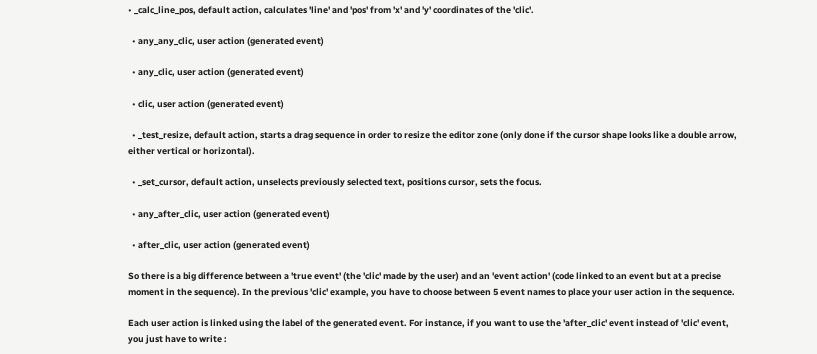• _calc_line_pos, default action, calculates 'line' and 'pos' from 'x' and 'y' coordinates of the 'clic'.

  • any_any_clic, user action (generated event)

  • any_clic, user action (generated event)

  • clic, user action (generated event)

  • _test_resize, default action, starts a drag sequence in order to resize the editor zone (only done if the cursor shape looks like a double arrow, either vertical or horizontal).

  • _set_cursor, default action, unselects previously selected text, positions cursor, sets the focus.

  • any_after_clic, user action (generated event)

  • after_clic, user action (generated event)

So there is a big difference between a 'true event' (the 'clic' made by the user) and an 'event action' (code linked to an event but at a precise moment in the sequence). In the previous 'clic' example, you have to choose between 5 event names to place your user action in the sequence.

Each user action is linked using the label of the generated event. For instance, if you want to use the 'after_clic' event instead of 'clic' event, you just have to write :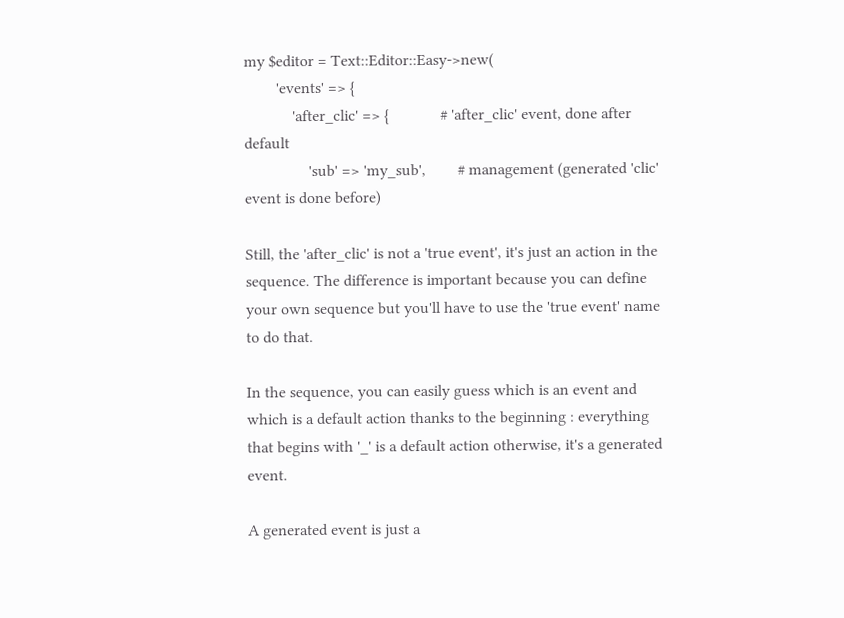my $editor = Text::Editor::Easy->new(
        'events' => {
            'after_clic' => {             # 'after_clic' event, done after default
                'sub' => 'my_sub',        # management (generated 'clic' event is done before)

Still, the 'after_clic' is not a 'true event', it's just an action in the sequence. The difference is important because you can define your own sequence but you'll have to use the 'true event' name to do that.

In the sequence, you can easily guess which is an event and which is a default action thanks to the beginning : everything that begins with '_' is a default action otherwise, it's a generated event.

A generated event is just a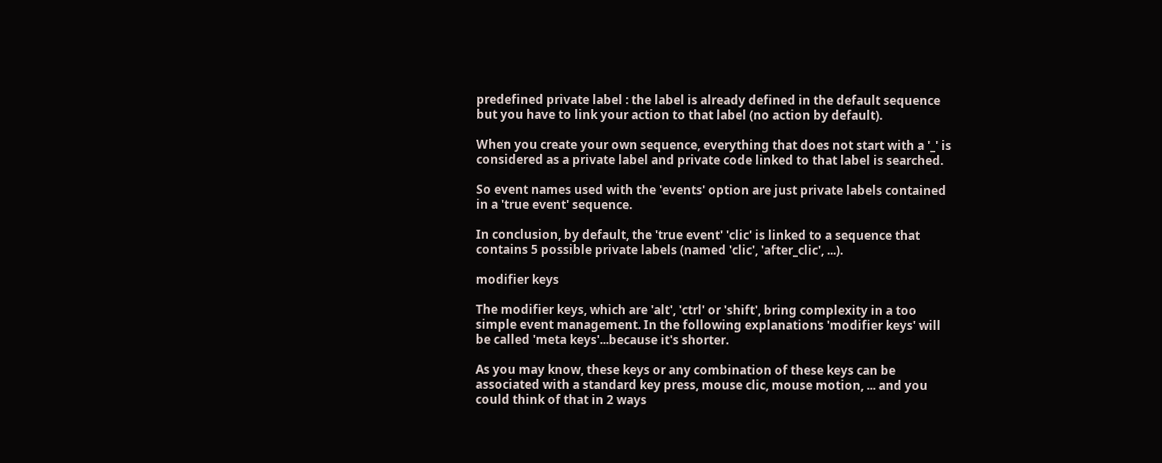predefined private label : the label is already defined in the default sequence but you have to link your action to that label (no action by default).

When you create your own sequence, everything that does not start with a '_' is considered as a private label and private code linked to that label is searched.

So event names used with the 'events' option are just private labels contained in a 'true event' sequence.

In conclusion, by default, the 'true event' 'clic' is linked to a sequence that contains 5 possible private labels (named 'clic', 'after_clic', ...).

modifier keys

The modifier keys, which are 'alt', 'ctrl' or 'shift', bring complexity in a too simple event management. In the following explanations 'modifier keys' will be called 'meta keys'...because it's shorter.

As you may know, these keys or any combination of these keys can be associated with a standard key press, mouse clic, mouse motion, ... and you could think of that in 2 ways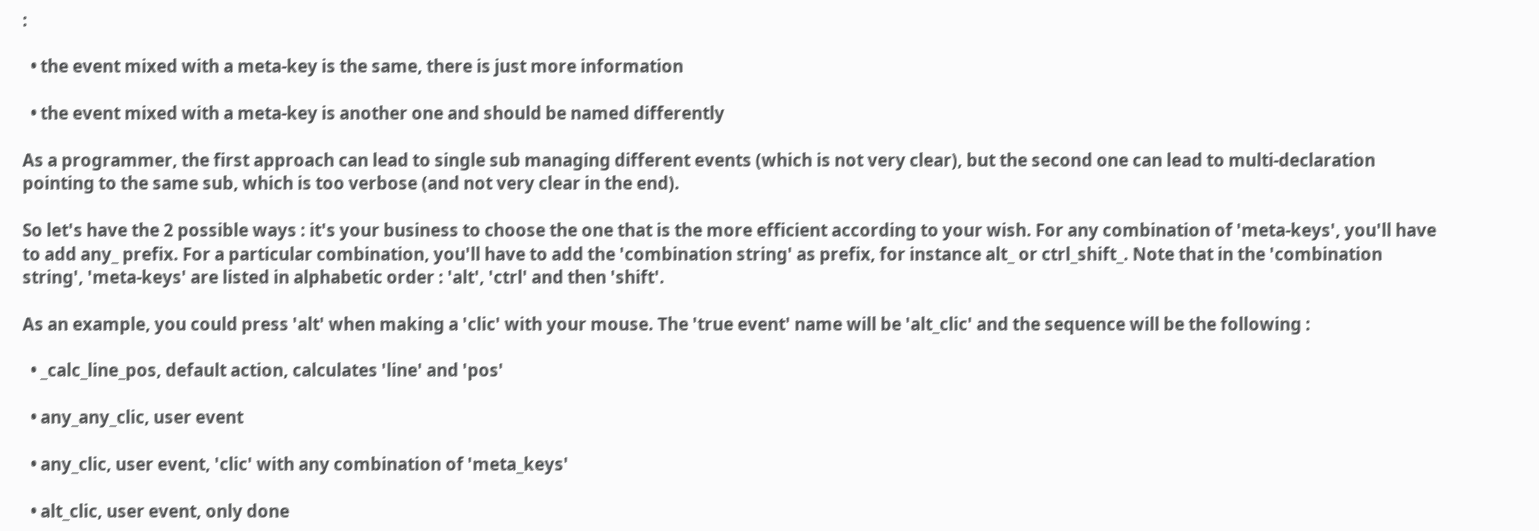:

  • the event mixed with a meta-key is the same, there is just more information

  • the event mixed with a meta-key is another one and should be named differently

As a programmer, the first approach can lead to single sub managing different events (which is not very clear), but the second one can lead to multi-declaration pointing to the same sub, which is too verbose (and not very clear in the end).

So let's have the 2 possible ways : it's your business to choose the one that is the more efficient according to your wish. For any combination of 'meta-keys', you'll have to add any_ prefix. For a particular combination, you'll have to add the 'combination string' as prefix, for instance alt_ or ctrl_shift_. Note that in the 'combination string', 'meta-keys' are listed in alphabetic order : 'alt', 'ctrl' and then 'shift'.

As an example, you could press 'alt' when making a 'clic' with your mouse. The 'true event' name will be 'alt_clic' and the sequence will be the following :

  • _calc_line_pos, default action, calculates 'line' and 'pos'

  • any_any_clic, user event

  • any_clic, user event, 'clic' with any combination of 'meta_keys'

  • alt_clic, user event, only done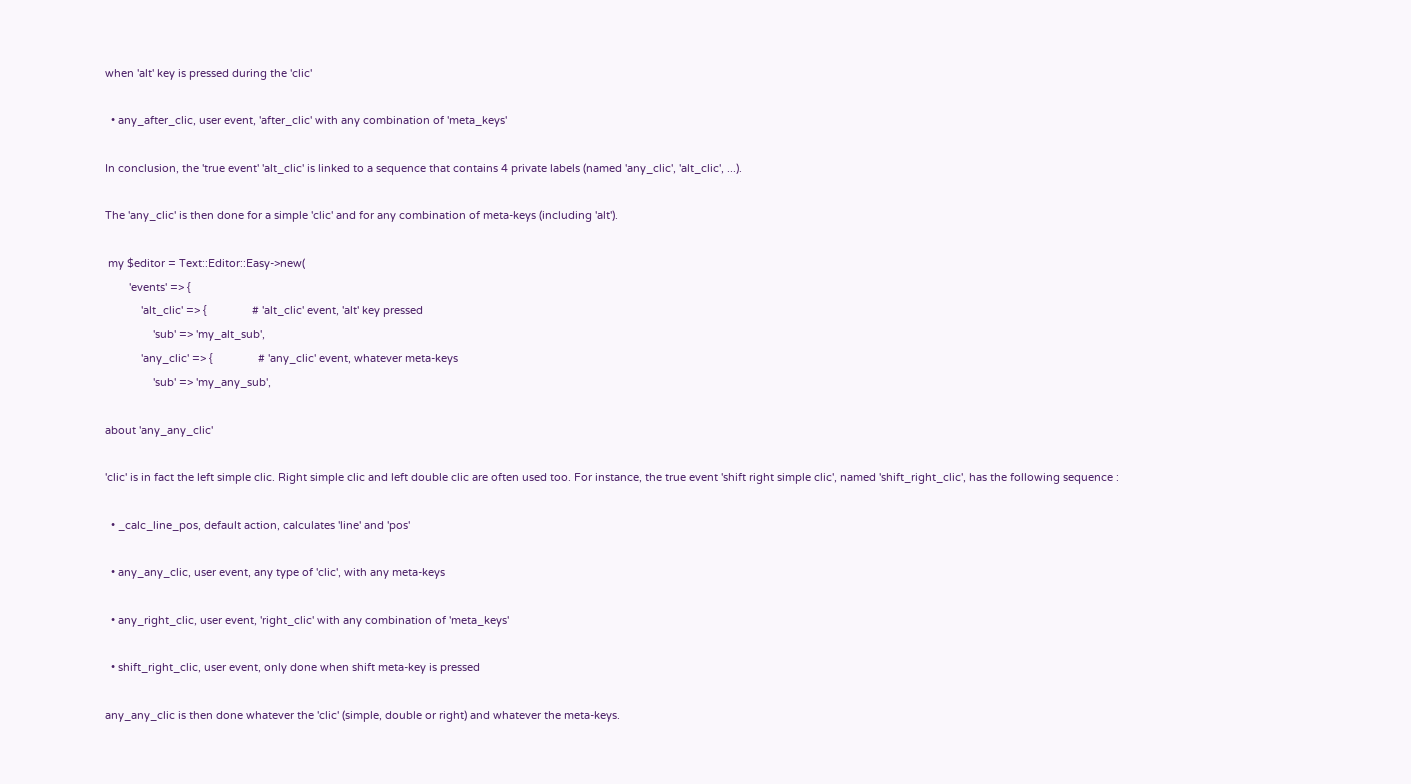when 'alt' key is pressed during the 'clic'

  • any_after_clic, user event, 'after_clic' with any combination of 'meta_keys'

In conclusion, the 'true event' 'alt_clic' is linked to a sequence that contains 4 private labels (named 'any_clic', 'alt_clic', ...).

The 'any_clic' is then done for a simple 'clic' and for any combination of meta-keys (including 'alt').

 my $editor = Text::Editor::Easy->new(
        'events' => {
            'alt_clic' => {               # 'alt_clic' event, 'alt' key pressed
                'sub' => 'my_alt_sub',
            'any_clic' => {               # 'any_clic' event, whatever meta-keys
                'sub' => 'my_any_sub',

about 'any_any_clic'

'clic' is in fact the left simple clic. Right simple clic and left double clic are often used too. For instance, the true event 'shift right simple clic', named 'shift_right_clic', has the following sequence :

  • _calc_line_pos, default action, calculates 'line' and 'pos'

  • any_any_clic, user event, any type of 'clic', with any meta-keys

  • any_right_clic, user event, 'right_clic' with any combination of 'meta_keys'

  • shift_right_clic, user event, only done when shift meta-key is pressed

any_any_clic is then done whatever the 'clic' (simple, double or right) and whatever the meta-keys.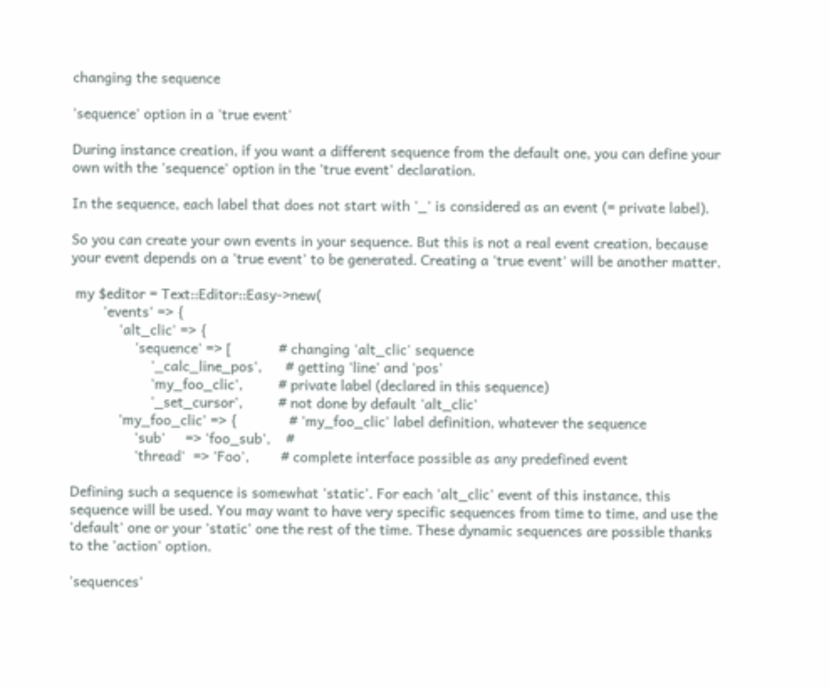changing the sequence

'sequence' option in a 'true event'

During instance creation, if you want a different sequence from the default one, you can define your own with the 'sequence' option in the 'true event' declaration.

In the sequence, each label that does not start with '_' is considered as an event (= private label).

So you can create your own events in your sequence. But this is not a real event creation, because your event depends on a 'true event' to be generated. Creating a 'true event' will be another matter.

 my $editor = Text::Editor::Easy->new(
        'events' => {
            'alt_clic' => {
                'sequence' => [            # changing 'alt_clic' sequence
                    '_calc_line_pos',      # getting 'line' and 'pos'
                    'my_foo_clic',         # private label (declared in this sequence)
                    '_set_cursor',         # not done by default 'alt_clic'
            'my_foo_clic' => {             # 'my_foo_clic' label definition, whatever the sequence
                'sub'     => 'foo_sub',    #
                'thread'  => 'Foo',        # complete interface possible as any predefined event

Defining such a sequence is somewhat 'static'. For each 'alt_clic' event of this instance, this sequence will be used. You may want to have very specific sequences from time to time, and use the 'default' one or your 'static' one the rest of the time. These dynamic sequences are possible thanks to the 'action' option.

'sequences'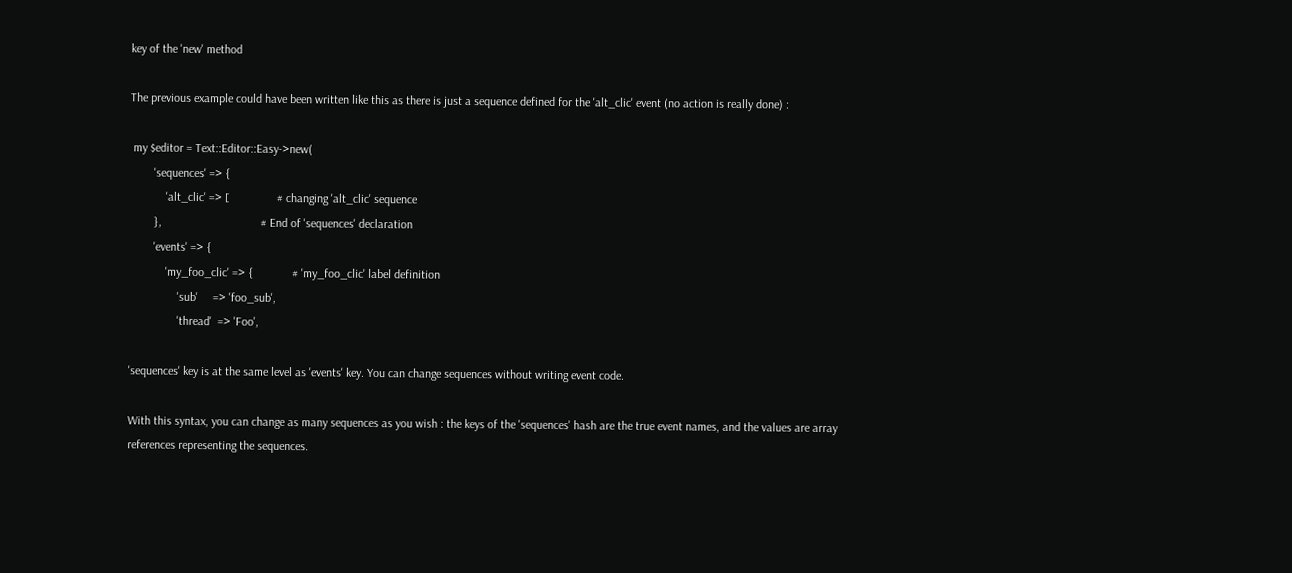key of the 'new' method

The previous example could have been written like this as there is just a sequence defined for the 'alt_clic' event (no action is really done) :

 my $editor = Text::Editor::Easy->new(
        'sequences' => {
            'alt_clic' => [                # changing 'alt_clic' sequence
        },                                 # End of 'sequences' declaration
        'events' => {
            'my_foo_clic' => {             # 'my_foo_clic' label definition
                'sub'     => 'foo_sub',
                'thread'  => 'Foo',

'sequences' key is at the same level as 'events' key. You can change sequences without writing event code.

With this syntax, you can change as many sequences as you wish : the keys of the 'sequences' hash are the true event names, and the values are array references representing the sequences.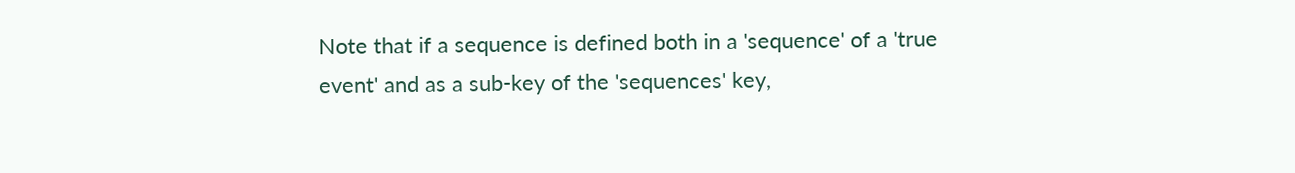Note that if a sequence is defined both in a 'sequence' of a 'true event' and as a sub-key of the 'sequences' key,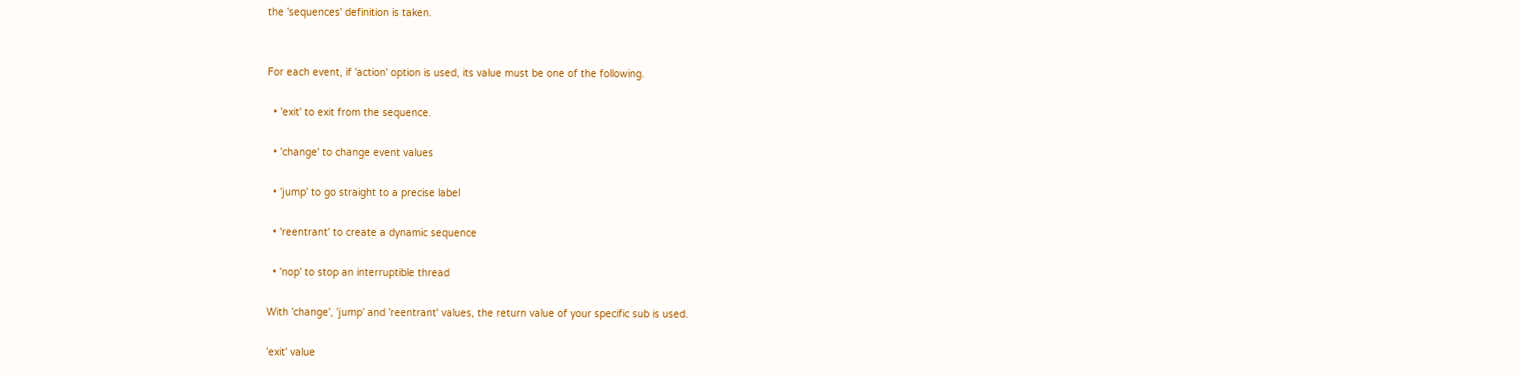the 'sequences' definition is taken.


For each event, if 'action' option is used, its value must be one of the following.

  • 'exit' to exit from the sequence.

  • 'change' to change event values

  • 'jump' to go straight to a precise label

  • 'reentrant' to create a dynamic sequence

  • 'nop' to stop an interruptible thread

With 'change', 'jump' and 'reentrant' values, the return value of your specific sub is used.

'exit' value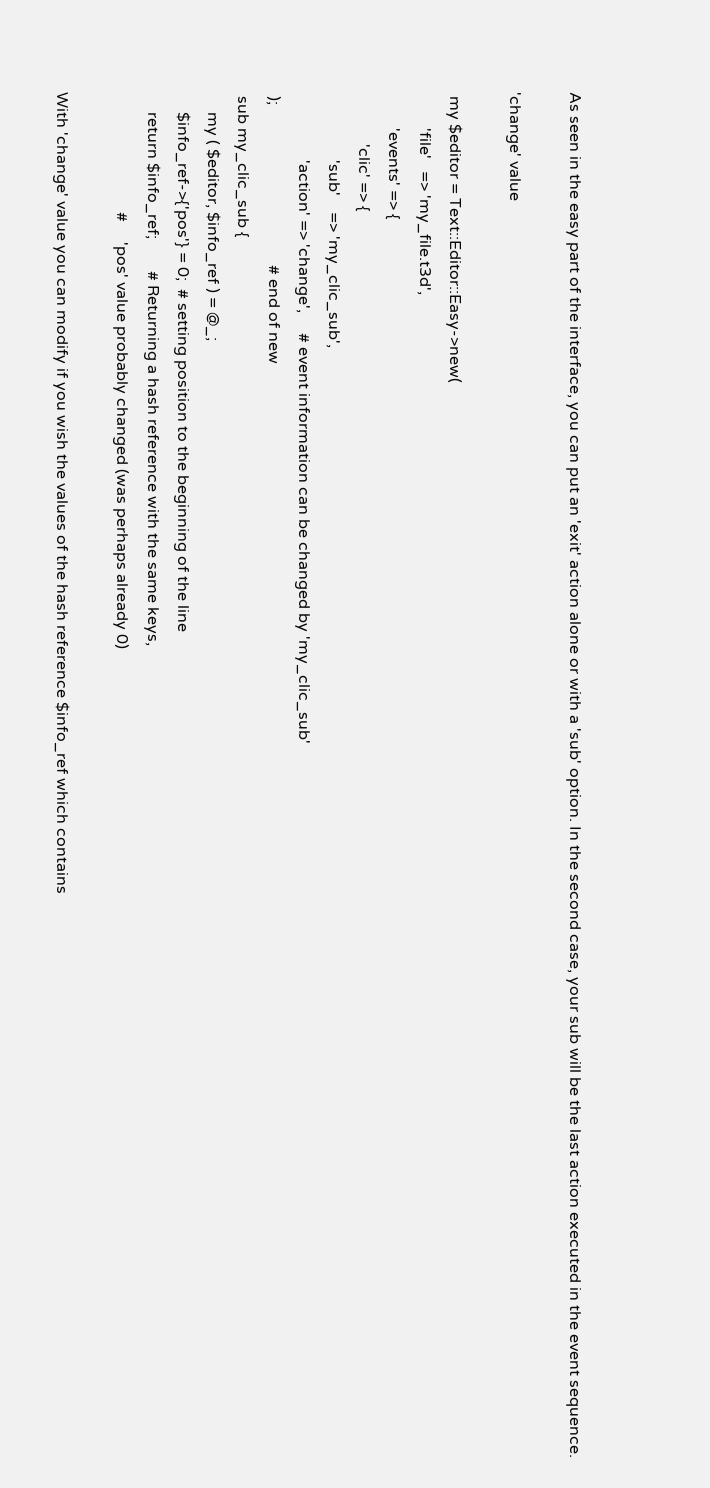As seen in the easy part of the interface, you can put an 'exit' action alone or with a 'sub' option. In the second case, your sub will be the last action executed in the event sequence.

'change' value

 my $editor = Text::Editor::Easy->new(
         'file'   => 'my_file.t3d',
         'events' => {
             'clic' => {
                 'sub'    => 'my_clic_sub',
                 'action' => 'change',     # event information can be changed by 'my_clic_sub'
 );                                        # end of new
 sub my_clic_sub {
     my ( $editor, $info_ref ) = @_;
     $info_ref->{'pos'} = 0;  # setting position to the beginning of the line
     return $info_ref;        # Returning a hash reference with the same keys,
                              #     'pos' value probably changed (was perhaps already 0)

With 'change' value you can modify if you wish the values of the hash reference $info_ref which contains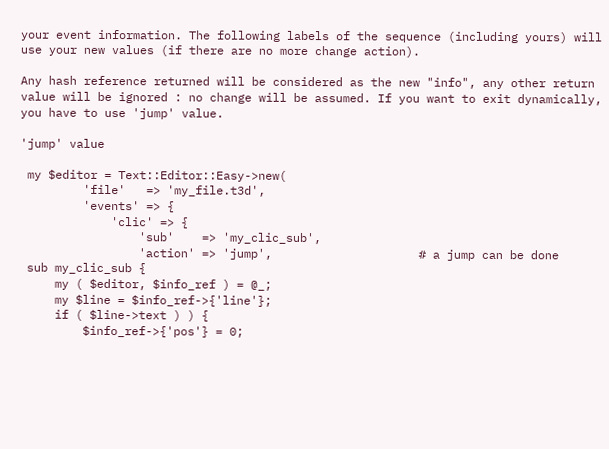your event information. The following labels of the sequence (including yours) will use your new values (if there are no more change action).

Any hash reference returned will be considered as the new "info", any other return value will be ignored : no change will be assumed. If you want to exit dynamically, you have to use 'jump' value.

'jump' value

 my $editor = Text::Editor::Easy->new(
         'file'   => 'my_file.t3d',
         'events' => {
             'clic' => {
                 'sub'    => 'my_clic_sub',
                 'action' => 'jump',                     # a jump can be done
 sub my_clic_sub {
     my ( $editor, $info_ref ) = @_;
     my $line = $info_ref->{'line'};
     if ( $line->text ) ) {
         $info_ref->{'pos'} = 0;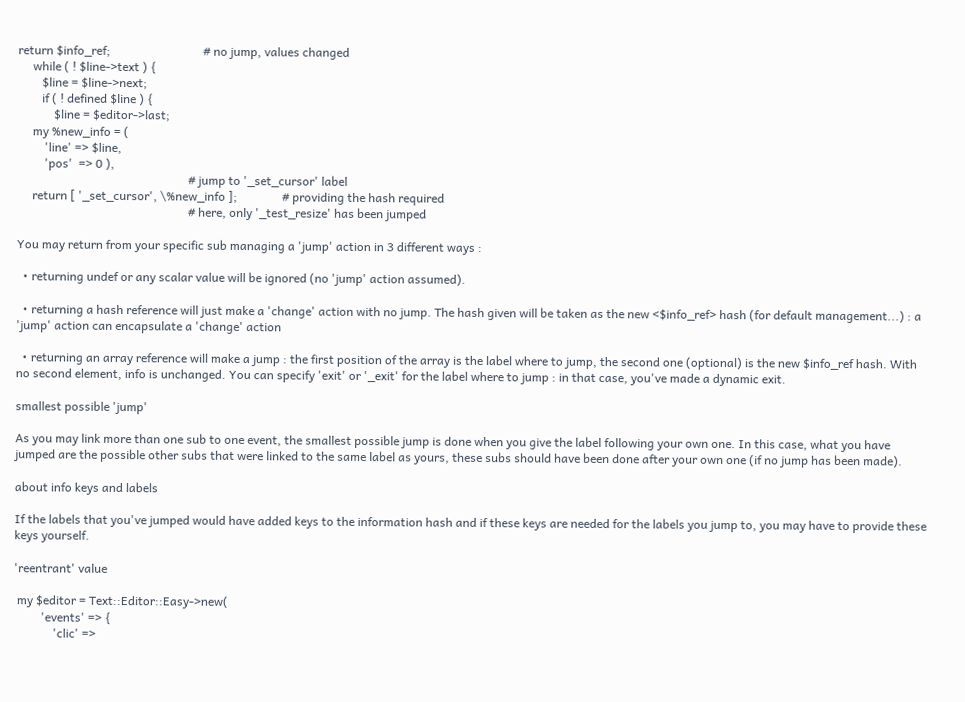return $info_ref;                               # no jump, values changed
     while ( ! $line->text ) {
        $line = $line->next;
        if ( ! defined $line ) {
            $line = $editor->last;
     my %new_info = (
         'line' => $line,
         'pos'  => 0 ),
                                                         # jump to '_set_cursor' label
     return [ '_set_cursor', \%new_info ];               # providing the hash required
                                                         # here, only '_test_resize' has been jumped

You may return from your specific sub managing a 'jump' action in 3 different ways :

  • returning undef or any scalar value will be ignored (no 'jump' action assumed).

  • returning a hash reference will just make a 'change' action with no jump. The hash given will be taken as the new <$info_ref> hash (for default management...) : a 'jump' action can encapsulate a 'change' action

  • returning an array reference will make a jump : the first position of the array is the label where to jump, the second one (optional) is the new $info_ref hash. With no second element, info is unchanged. You can specify 'exit' or '_exit' for the label where to jump : in that case, you've made a dynamic exit.

smallest possible 'jump'

As you may link more than one sub to one event, the smallest possible jump is done when you give the label following your own one. In this case, what you have jumped are the possible other subs that were linked to the same label as yours, these subs should have been done after your own one (if no jump has been made).

about info keys and labels

If the labels that you've jumped would have added keys to the information hash and if these keys are needed for the labels you jump to, you may have to provide these keys yourself.

'reentrant' value

 my $editor = Text::Editor::Easy->new(
         'events' => {
             'clic' =>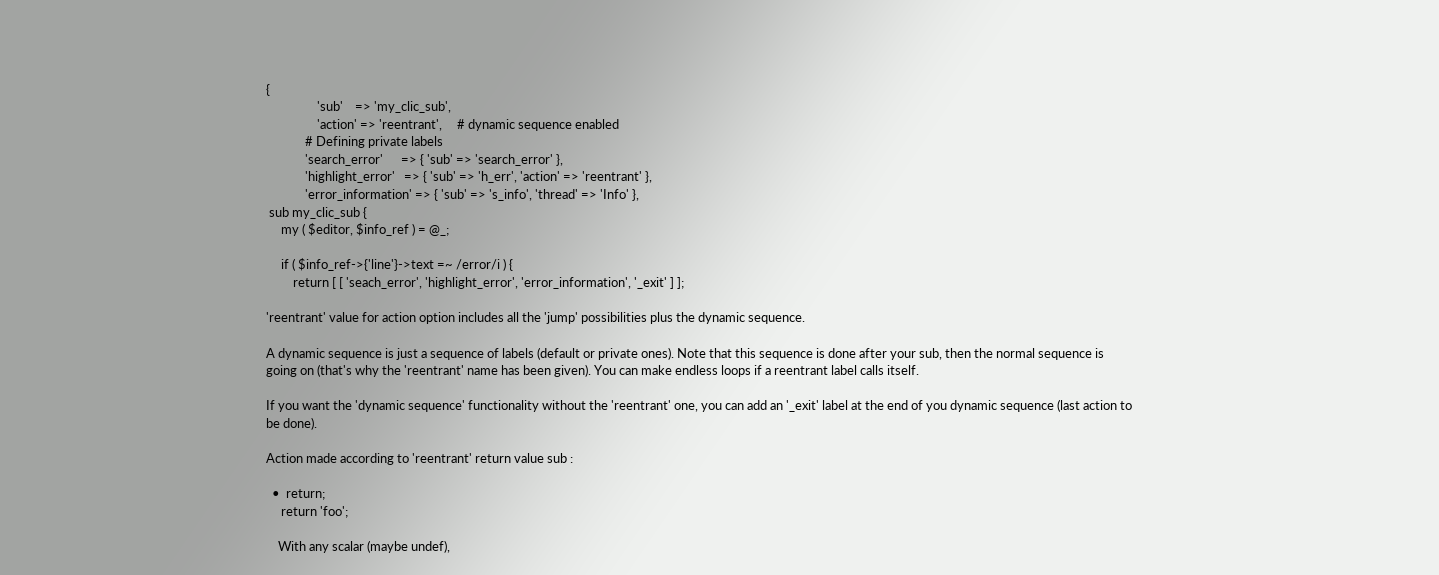{
                 'sub'    => 'my_clic_sub',
                 'action' => 'reentrant',     # dynamic sequence enabled
             # Defining private labels
             'search_error'      => { 'sub' => 'search_error' },
             'highlight_error'   => { 'sub' => 'h_err', 'action' => 'reentrant' },
             'error_information' => { 'sub' => 's_info', 'thread' => 'Info' },
 sub my_clic_sub {
     my ( $editor, $info_ref ) = @_;

     if ( $info_ref->{'line'}->text =~ /error/i ) {
         return [ [ 'seach_error', 'highlight_error', 'error_information', '_exit' ] ];

'reentrant' value for action option includes all the 'jump' possibilities plus the dynamic sequence.

A dynamic sequence is just a sequence of labels (default or private ones). Note that this sequence is done after your sub, then the normal sequence is going on (that's why the 'reentrant' name has been given). You can make endless loops if a reentrant label calls itself.

If you want the 'dynamic sequence' functionality without the 'reentrant' one, you can add an '_exit' label at the end of you dynamic sequence (last action to be done).

Action made according to 'reentrant' return value sub :

  •  return;
     return 'foo';

    With any scalar (maybe undef),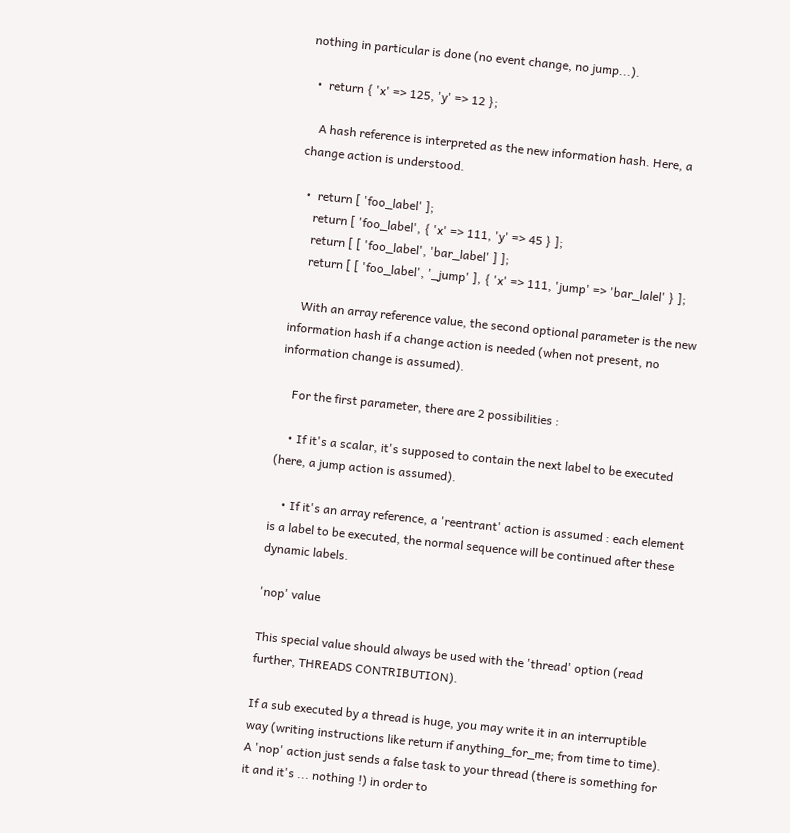nothing in particular is done (no event change, no jump...).

  •  return { 'x' => 125, 'y' => 12 };

    A hash reference is interpreted as the new information hash. Here, a change action is understood.

  •  return [ 'foo_label' ];
     return [ 'foo_label', { 'x' => 111, 'y' => 45 } ];
     return [ [ 'foo_label', 'bar_label' ] ];
     return [ [ 'foo_label', '_jump' ], { 'x' => 111, 'jump' => 'bar_lalel' } ];

    With an array reference value, the second optional parameter is the new information hash if a change action is needed (when not present, no information change is assumed).

    For the first parameter, there are 2 possibilities :

    • If it's a scalar, it's supposed to contain the next label to be executed (here, a jump action is assumed).

    • If it's an array reference, a 'reentrant' action is assumed : each element is a label to be executed, the normal sequence will be continued after these dynamic labels.

'nop' value

This special value should always be used with the 'thread' option (read further, THREADS CONTRIBUTION).

If a sub executed by a thread is huge, you may write it in an interruptible way (writing instructions like return if anything_for_me; from time to time). A 'nop' action just sends a false task to your thread (there is something for it and it's ... nothing !) in order to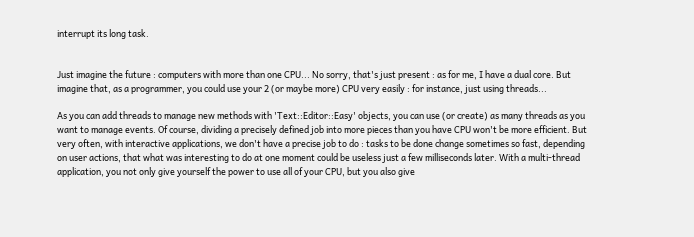interrupt its long task.


Just imagine the future : computers with more than one CPU... No sorry, that's just present : as for me, I have a dual core. But imagine that, as a programmer, you could use your 2 (or maybe more) CPU very easily : for instance, just using threads...

As you can add threads to manage new methods with 'Text::Editor::Easy' objects, you can use (or create) as many threads as you want to manage events. Of course, dividing a precisely defined job into more pieces than you have CPU won't be more efficient. But very often, with interactive applications, we don't have a precise job to do : tasks to be done change sometimes so fast, depending on user actions, that what was interesting to do at one moment could be useless just a few milliseconds later. With a multi-thread application, you not only give yourself the power to use all of your CPU, but you also give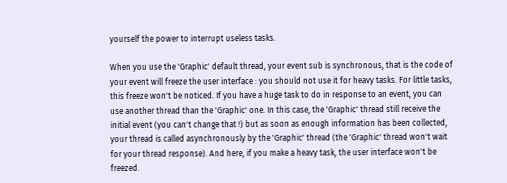yourself the power to interrupt useless tasks.

When you use the 'Graphic' default thread, your event sub is synchronous, that is the code of your event will freeze the user interface : you should not use it for heavy tasks. For little tasks, this freeze won't be noticed. If you have a huge task to do in response to an event, you can use another thread than the 'Graphic' one. In this case, the 'Graphic' thread still receive the initial event (you can't change that !) but as soon as enough information has been collected, your thread is called asynchronously by the 'Graphic' thread (the 'Graphic' thread won't wait for your thread response). And here, if you make a heavy task, the user interface won't be freezed.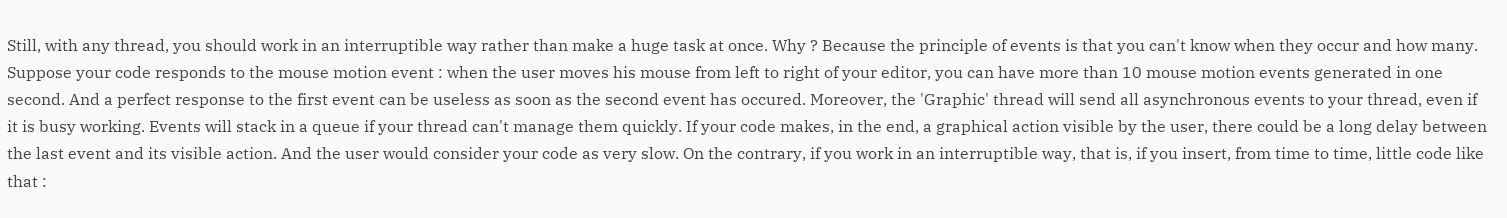Still, with any thread, you should work in an interruptible way rather than make a huge task at once. Why ? Because the principle of events is that you can't know when they occur and how many. Suppose your code responds to the mouse motion event : when the user moves his mouse from left to right of your editor, you can have more than 10 mouse motion events generated in one second. And a perfect response to the first event can be useless as soon as the second event has occured. Moreover, the 'Graphic' thread will send all asynchronous events to your thread, even if it is busy working. Events will stack in a queue if your thread can't manage them quickly. If your code makes, in the end, a graphical action visible by the user, there could be a long delay between the last event and its visible action. And the user would consider your code as very slow. On the contrary, if you work in an interruptible way, that is, if you insert, from time to time, little code like that :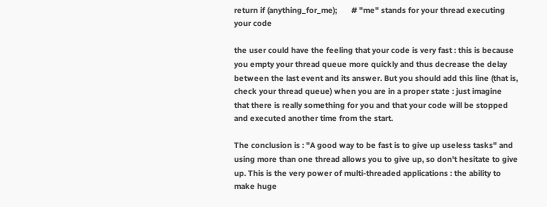return if (anything_for_me);       # "me" stands for your thread executing your code

the user could have the feeling that your code is very fast : this is because you empty your thread queue more quickly and thus decrease the delay between the last event and its answer. But you should add this line (that is, check your thread queue) when you are in a proper state : just imagine that there is really something for you and that your code will be stopped and executed another time from the start.

The conclusion is : "A good way to be fast is to give up useless tasks" and using more than one thread allows you to give up, so don't hesitate to give up. This is the very power of multi-threaded applications : the ability to make huge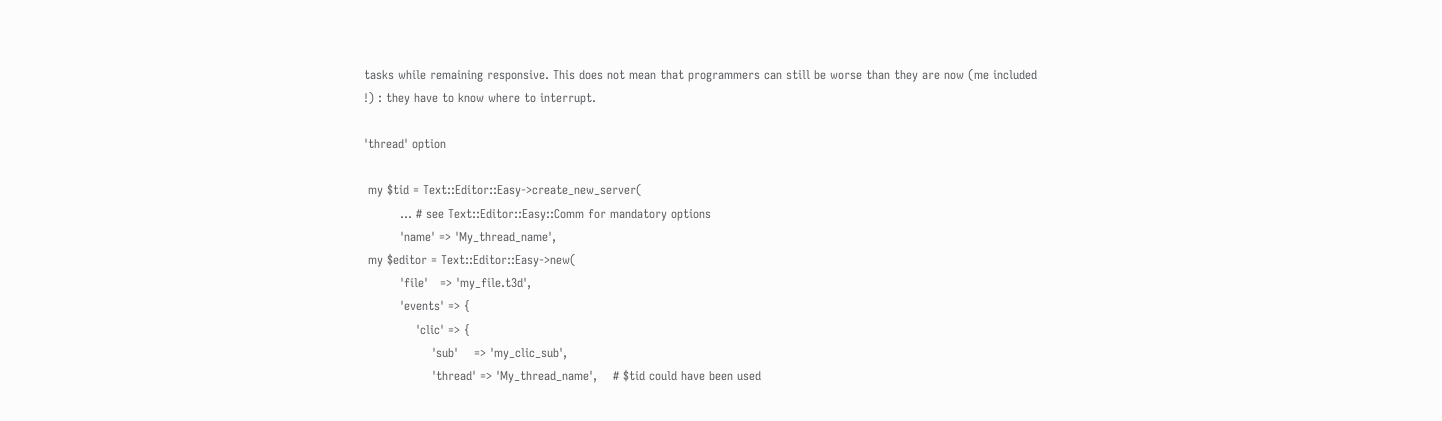tasks while remaining responsive. This does not mean that programmers can still be worse than they are now (me included !) : they have to know where to interrupt.

'thread' option

 my $tid = Text::Editor::Easy->create_new_server(
         ... # see Text::Editor::Easy::Comm for mandatory options
         'name' => 'My_thread_name',
 my $editor = Text::Editor::Easy->new(
         'file'   => 'my_file.t3d',
         'events' => {
             'clic' => {
                 'sub'    => 'my_clic_sub',
                 'thread' => 'My_thread_name',    # $tid could have been used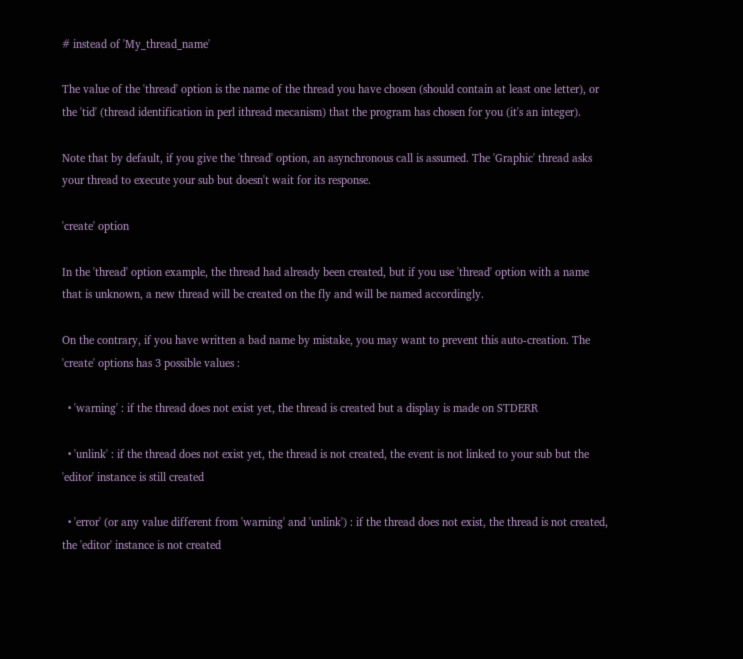# instead of 'My_thread_name'

The value of the 'thread' option is the name of the thread you have chosen (should contain at least one letter), or the 'tid' (thread identification in perl ithread mecanism) that the program has chosen for you (it's an integer).

Note that by default, if you give the 'thread' option, an asynchronous call is assumed. The 'Graphic' thread asks your thread to execute your sub but doesn't wait for its response.

'create' option

In the 'thread' option example, the thread had already been created, but if you use 'thread' option with a name that is unknown, a new thread will be created on the fly and will be named accordingly.

On the contrary, if you have written a bad name by mistake, you may want to prevent this auto-creation. The 'create' options has 3 possible values :

  • 'warning' : if the thread does not exist yet, the thread is created but a display is made on STDERR

  • 'unlink' : if the thread does not exist yet, the thread is not created, the event is not linked to your sub but the 'editor' instance is still created

  • 'error' (or any value different from 'warning' and 'unlink') : if the thread does not exist, the thread is not created, the 'editor' instance is not created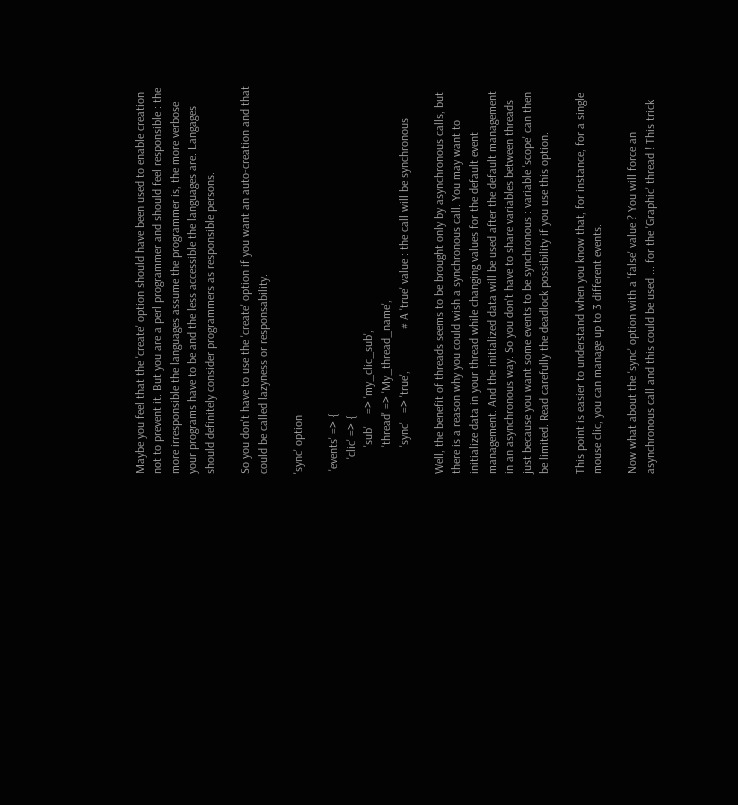Maybe you feel that the 'create' option should have been used to enable creation not to prevent it. But you are a perl programmer and should feel responsible : the more irresponsible the languages assume the programmer is, the more verbose your programs have to be and the less accessible the languages are. Langages should definitely consider programmers as responsible persons.

So you don't have to use the 'create' option if you want an auto-creation and that could be called lazyness or responsability.

'sync' option

 'events' => {
     'clic' => {
         'sub'    => 'my_clic_sub',
         'thread' => 'My_thread_name',
         'sync'   => 'true',              # A 'true' value : the call will be synchronous

Well, the benefit of threads seems to be brought only by asynchronous calls, but there is a reason why you could wish a synchronous call. You may want to initialize data in your thread while changing values for the default event management. And the initialized data will be used after the default management in an asynchronous way. So you don't have to share variables between threads just because you want some events to be synchronous : variable 'scope' can then be limited. Read carefully the deadlock possibility if you use this option.

This point is easier to understand when you know that, for instance, for a single mouse clic, you can manage up to 3 different events.

Now what about the 'sync' option with a 'false' value ? You will force an asynchronous call and this could be used ... for the 'Graphic' thread ! This trick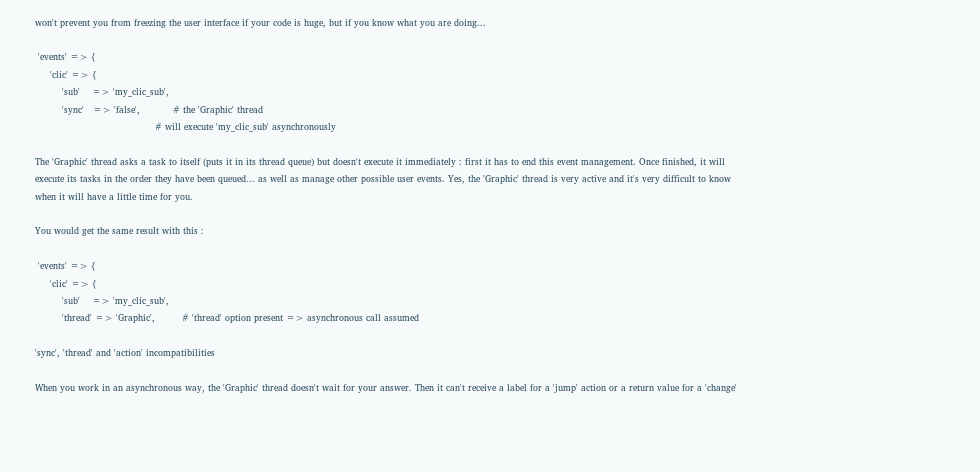won't prevent you from freezing the user interface if your code is huge, but if you know what you are doing...

 'events' => {
     'clic' => {
         'sub'    => 'my_clic_sub',
         'sync'   => 'false',           # the 'Graphic' thread
                                        # will execute 'my_clic_sub' asynchronously

The 'Graphic' thread asks a task to itself (puts it in its thread queue) but doesn't execute it immediately : first it has to end this event management. Once finished, it will execute its tasks in the order they have been queued... as well as manage other possible user events. Yes, the 'Graphic' thread is very active and it's very difficult to know when it will have a little time for you.

You would get the same result with this :

 'events' => {
     'clic' => {
         'sub'    => 'my_clic_sub',
         'thread' => 'Graphic',         # 'thread' option present => asynchronous call assumed

'sync', 'thread' and 'action' incompatibilities

When you work in an asynchronous way, the 'Graphic' thread doesn't wait for your answer. Then it can't receive a label for a 'jump' action or a return value for a 'change'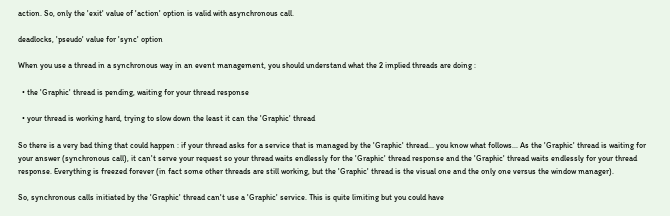action. So, only the 'exit' value of 'action' option is valid with asynchronous call.

deadlocks, 'pseudo' value for 'sync' option

When you use a thread in a synchronous way in an event management, you should understand what the 2 implied threads are doing :

  • the 'Graphic' thread is pending, waiting for your thread response

  • your thread is working hard, trying to slow down the least it can the 'Graphic' thread

So there is a very bad thing that could happen : if your thread asks for a service that is managed by the 'Graphic' thread... you know what follows... As the 'Graphic' thread is waiting for your answer (synchronous call), it can't serve your request so your thread waits endlessly for the 'Graphic' thread response and the 'Graphic' thread waits endlessly for your thread response. Everything is freezed forever (in fact some other threads are still working, but the 'Graphic' thread is the visual one and the only one versus the window manager).

So, synchronous calls initiated by the 'Graphic' thread can't use a 'Graphic' service. This is quite limiting but you could have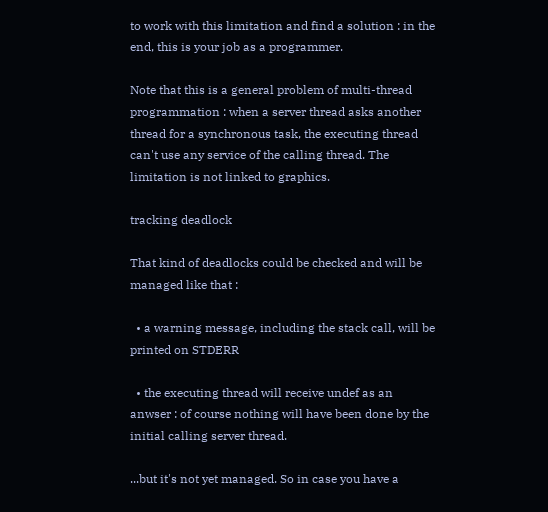to work with this limitation and find a solution : in the end, this is your job as a programmer.

Note that this is a general problem of multi-thread programmation : when a server thread asks another thread for a synchronous task, the executing thread can't use any service of the calling thread. The limitation is not linked to graphics.

tracking deadlock

That kind of deadlocks could be checked and will be managed like that :

  • a warning message, including the stack call, will be printed on STDERR

  • the executing thread will receive undef as an anwser : of course nothing will have been done by the initial calling server thread.

...but it's not yet managed. So in case you have a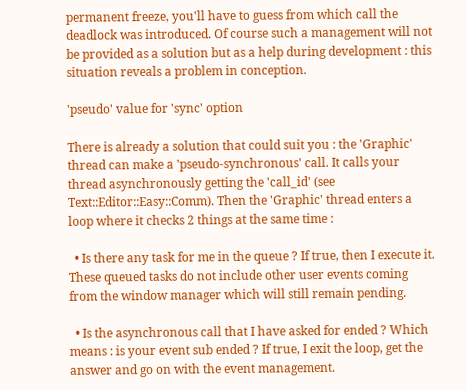permanent freeze, you'll have to guess from which call the deadlock was introduced. Of course such a management will not be provided as a solution but as a help during development : this situation reveals a problem in conception.

'pseudo' value for 'sync' option

There is already a solution that could suit you : the 'Graphic' thread can make a 'pseudo-synchronous' call. It calls your thread asynchronously getting the 'call_id' (see Text::Editor::Easy::Comm). Then the 'Graphic' thread enters a loop where it checks 2 things at the same time :

  • Is there any task for me in the queue ? If true, then I execute it. These queued tasks do not include other user events coming from the window manager which will still remain pending.

  • Is the asynchronous call that I have asked for ended ? Which means : is your event sub ended ? If true, I exit the loop, get the answer and go on with the event management.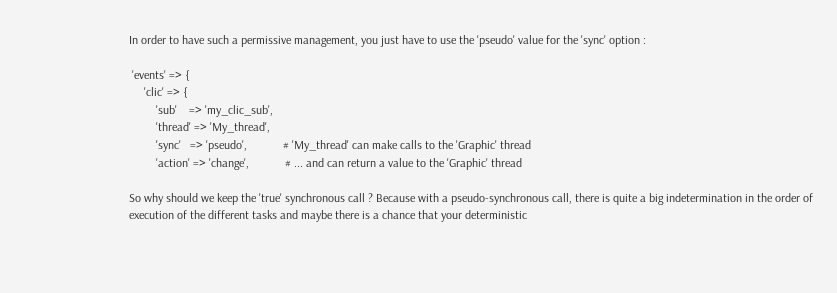In order to have such a permissive management, you just have to use the 'pseudo' value for the 'sync' option :

 'events' => {
     'clic' => {
         'sub'    => 'my_clic_sub',
         'thread' => 'My_thread',
         'sync'   => 'pseudo',            # 'My_thread' can make calls to the 'Graphic' thread
         'action' => 'change',            # ... and can return a value to the 'Graphic' thread

So why should we keep the 'true' synchronous call ? Because with a pseudo-synchronous call, there is quite a big indetermination in the order of execution of the different tasks and maybe there is a chance that your deterministic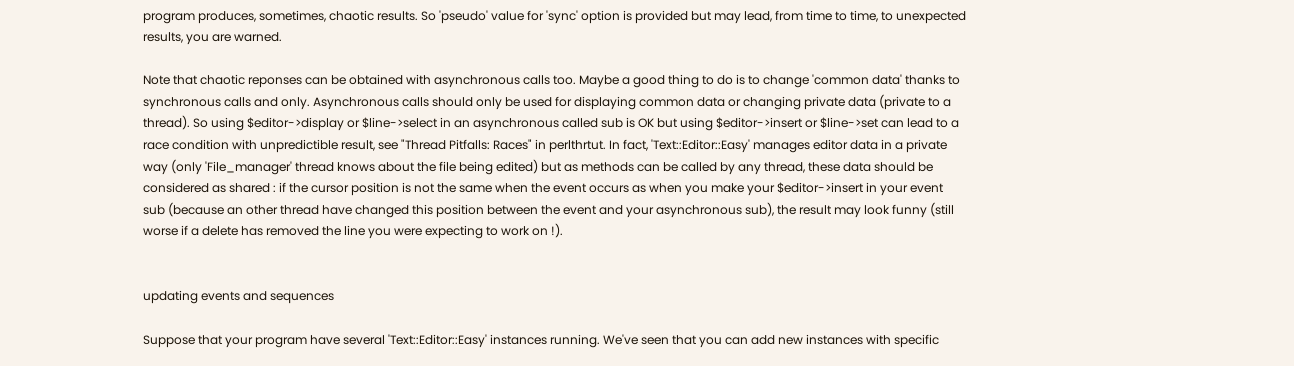program produces, sometimes, chaotic results. So 'pseudo' value for 'sync' option is provided but may lead, from time to time, to unexpected results, you are warned.

Note that chaotic reponses can be obtained with asynchronous calls too. Maybe a good thing to do is to change 'common data' thanks to synchronous calls and only. Asynchronous calls should only be used for displaying common data or changing private data (private to a thread). So using $editor->display or $line->select in an asynchronous called sub is OK but using $editor->insert or $line->set can lead to a race condition with unpredictible result, see "Thread Pitfalls: Races" in perlthrtut. In fact, 'Text::Editor::Easy' manages editor data in a private way (only 'File_manager' thread knows about the file being edited) but as methods can be called by any thread, these data should be considered as shared : if the cursor position is not the same when the event occurs as when you make your $editor->insert in your event sub (because an other thread have changed this position between the event and your asynchronous sub), the result may look funny (still worse if a delete has removed the line you were expecting to work on !).


updating events and sequences

Suppose that your program have several 'Text::Editor::Easy' instances running. We've seen that you can add new instances with specific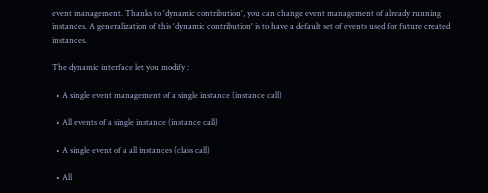event management. Thanks to 'dynamic contribution', you can change event management of already running instances. A generalization of this 'dynamic contribution' is to have a default set of events used for future created instances.

The dynamic interface let you modify :

  • A single event management of a single instance (instance call)

  • All events of a single instance (instance call)

  • A single event of a all instances (class call)

  • All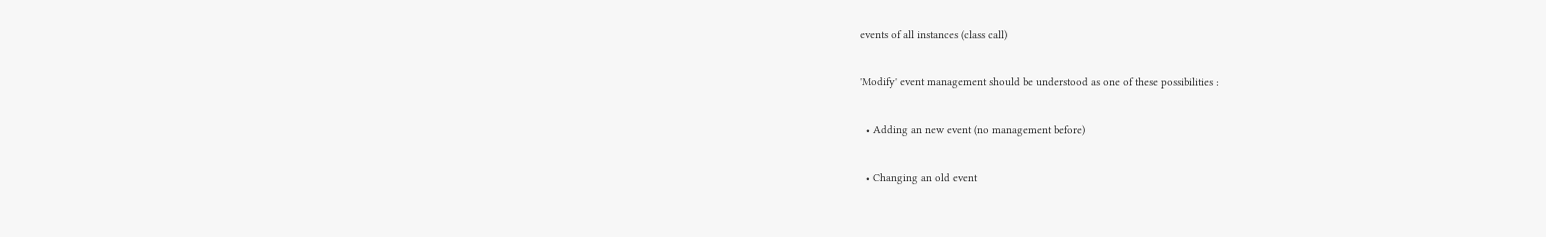events of all instances (class call)

'Modify' event management should be understood as one of these possibilities :

  • Adding an new event (no management before)

  • Changing an old event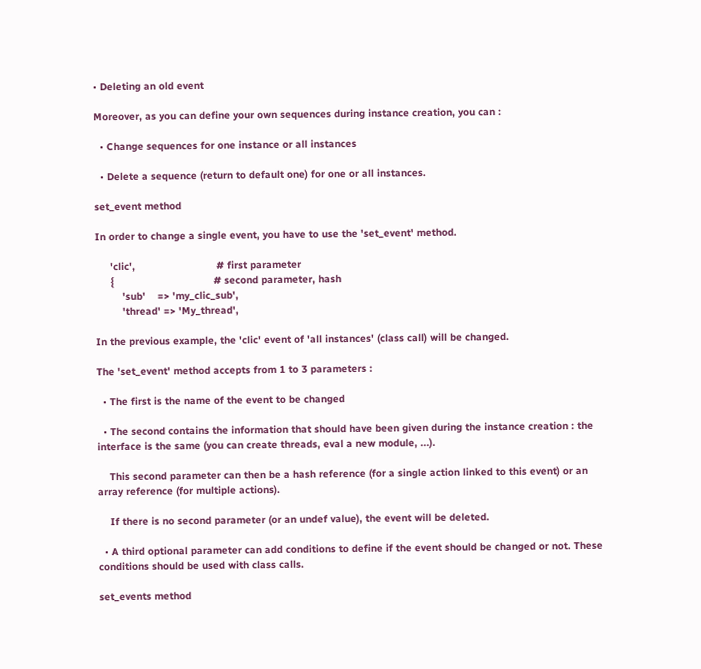• Deleting an old event

Moreover, as you can define your own sequences during instance creation, you can :

  • Change sequences for one instance or all instances

  • Delete a sequence (return to default one) for one or all instances.

set_event method

In order to change a single event, you have to use the 'set_event' method.

     'clic',                           # first parameter
     {                                 # second parameter, hash
         'sub'    => 'my_clic_sub',
         'thread' => 'My_thread',

In the previous example, the 'clic' event of 'all instances' (class call) will be changed.

The 'set_event' method accepts from 1 to 3 parameters :

  • The first is the name of the event to be changed

  • The second contains the information that should have been given during the instance creation : the interface is the same (you can create threads, eval a new module, ...).

    This second parameter can then be a hash reference (for a single action linked to this event) or an array reference (for multiple actions).

    If there is no second parameter (or an undef value), the event will be deleted.

  • A third optional parameter can add conditions to define if the event should be changed or not. These conditions should be used with class calls.

set_events method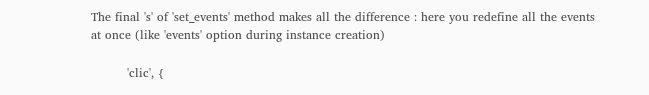The final 's' of 'set_events' method makes all the difference : here you redefine all the events at once (like 'events' option during instance creation)

         'clic', {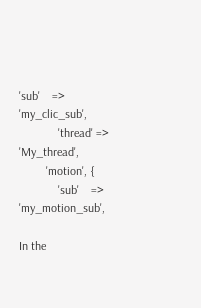'sub'    => 'my_clic_sub',
             'thread' => 'My_thread',
         'motion', {
             'sub'    => 'my_motion_sub',

In the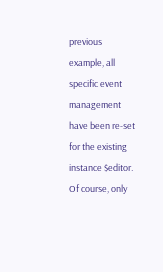previous example, all specific event management have been re-set for the existing instance $editor. Of course, only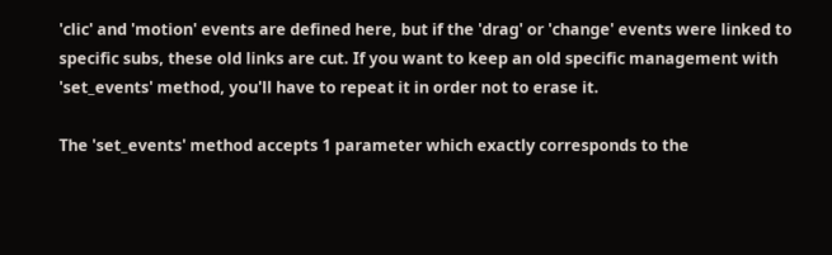'clic' and 'motion' events are defined here, but if the 'drag' or 'change' events were linked to specific subs, these old links are cut. If you want to keep an old specific management with 'set_events' method, you'll have to repeat it in order not to erase it.

The 'set_events' method accepts 1 parameter which exactly corresponds to the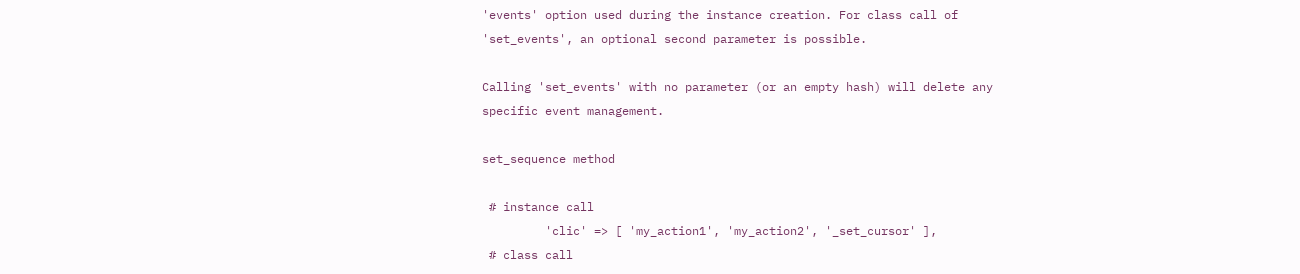'events' option used during the instance creation. For class call of 'set_events', an optional second parameter is possible.

Calling 'set_events' with no parameter (or an empty hash) will delete any specific event management.

set_sequence method

 # instance call
         'clic' => [ 'my_action1', 'my_action2', '_set_cursor' ],
 # class call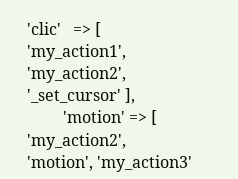'clic'   => [ 'my_action1', 'my_action2', '_set_cursor' ],
         'motion' => [ 'my_action2', 'motion', 'my_action3'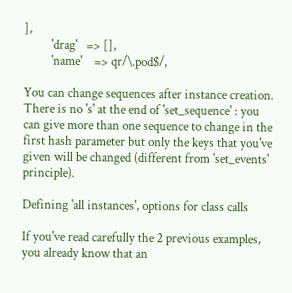],
         'drag'   => [],
         'name'    => qr/\.pod$/,

You can change sequences after instance creation. There is no 's' at the end of 'set_sequence' : you can give more than one sequence to change in the first hash parameter but only the keys that you've given will be changed (different from 'set_events' principle).

Defining 'all instances', options for class calls

If you've read carefully the 2 previous examples, you already know that an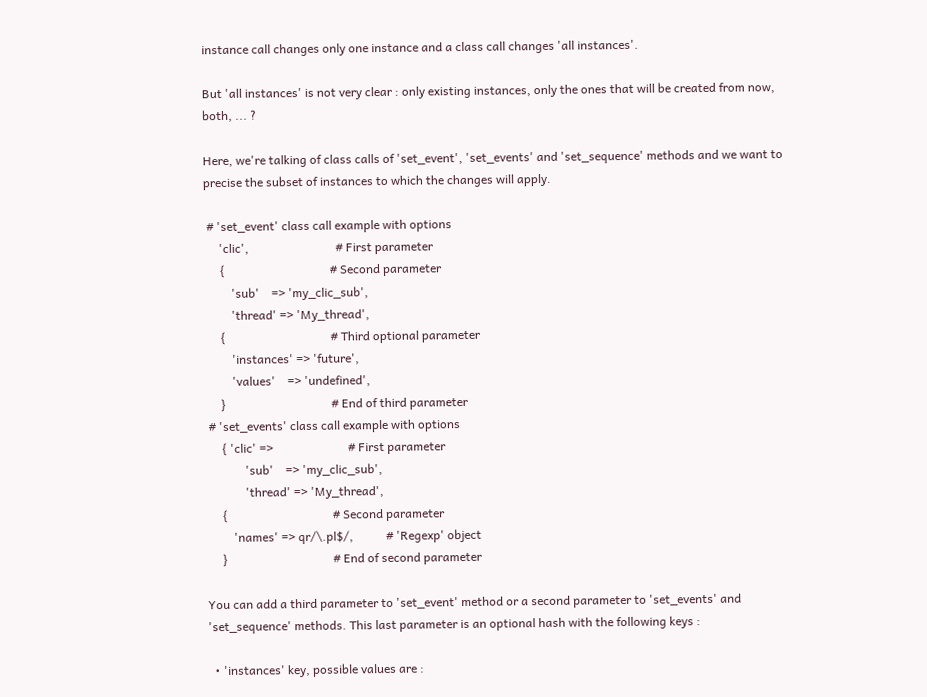instance call changes only one instance and a class call changes 'all instances'.

But 'all instances' is not very clear : only existing instances, only the ones that will be created from now, both, ... ?

Here, we're talking of class calls of 'set_event', 'set_events' and 'set_sequence' methods and we want to precise the subset of instances to which the changes will apply.

 # 'set_event' class call example with options
     'clic',                             # First parameter
     {                                   # Second parameter
         'sub'    => 'my_clic_sub',
         'thread' => 'My_thread',
     {                                   # Third optional parameter
         'instances' => 'future',
         'values'    => 'undefined',
     }                                   # End of third parameter
 # 'set_events' class call example with options
     { 'clic' =>                         # First parameter
             'sub'    => 'my_clic_sub',
             'thread' => 'My_thread',
     {                                   # Second parameter
         'names' => qr/\.pl$/,           # 'Regexp' object
     }                                   # End of second parameter

You can add a third parameter to 'set_event' method or a second parameter to 'set_events' and 'set_sequence' methods. This last parameter is an optional hash with the following keys :

  • 'instances' key, possible values are :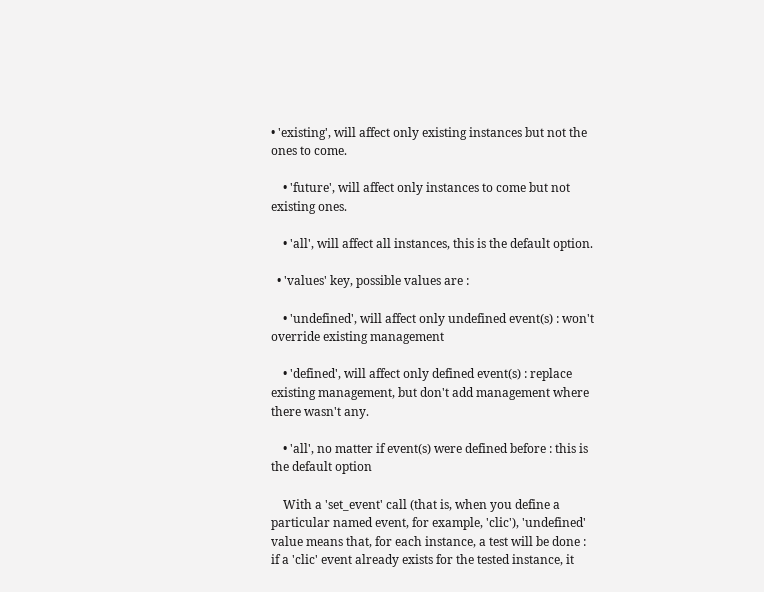• 'existing', will affect only existing instances but not the ones to come.

    • 'future', will affect only instances to come but not existing ones.

    • 'all', will affect all instances, this is the default option.

  • 'values' key, possible values are :

    • 'undefined', will affect only undefined event(s) : won't override existing management

    • 'defined', will affect only defined event(s) : replace existing management, but don't add management where there wasn't any.

    • 'all', no matter if event(s) were defined before : this is the default option

    With a 'set_event' call (that is, when you define a particular named event, for example, 'clic'), 'undefined' value means that, for each instance, a test will be done : if a 'clic' event already exists for the tested instance, it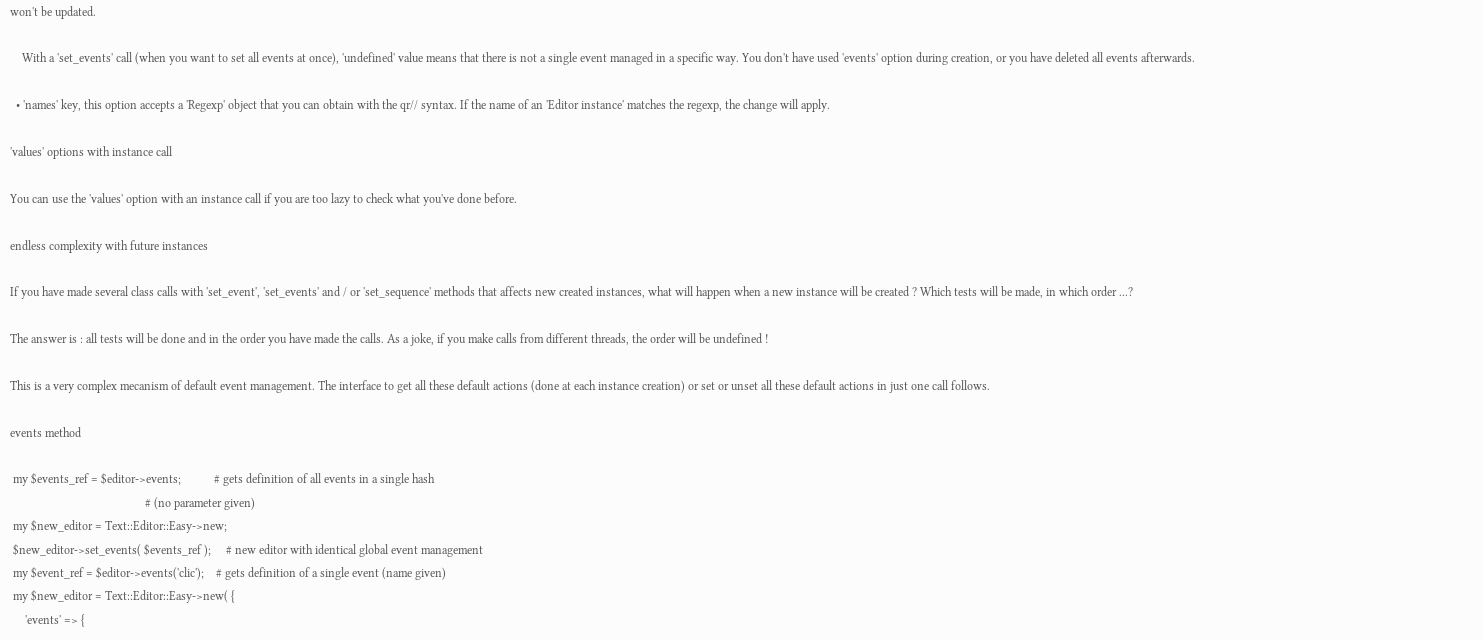won't be updated.

    With a 'set_events' call (when you want to set all events at once), 'undefined' value means that there is not a single event managed in a specific way. You don't have used 'events' option during creation, or you have deleted all events afterwards.

  • 'names' key, this option accepts a 'Regexp' object that you can obtain with the qr// syntax. If the name of an 'Editor instance' matches the regexp, the change will apply.

'values' options with instance call

You can use the 'values' option with an instance call if you are too lazy to check what you've done before.

endless complexity with future instances

If you have made several class calls with 'set_event', 'set_events' and / or 'set_sequence' methods that affects new created instances, what will happen when a new instance will be created ? Which tests will be made, in which order ...?

The answer is : all tests will be done and in the order you have made the calls. As a joke, if you make calls from different threads, the order will be undefined !

This is a very complex mecanism of default event management. The interface to get all these default actions (done at each instance creation) or set or unset all these default actions in just one call follows.

events method

 my $events_ref = $editor->events;           # gets definition of all events in a single hash
                                             # (no parameter given)
 my $new_editor = Text::Editor::Easy->new;
 $new_editor->set_events( $events_ref );     # new editor with identical global event management
 my $event_ref = $editor->events('clic');    # gets definition of a single event (name given)
 my $new_editor = Text::Editor::Easy->new( {
     'events' => {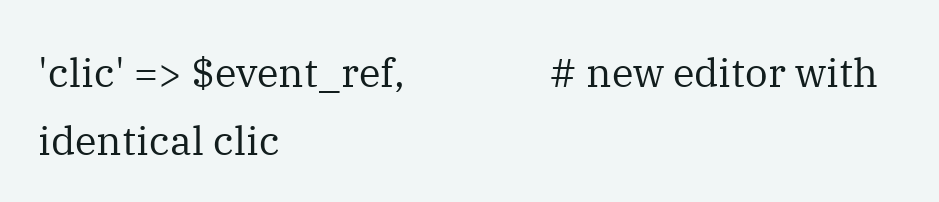'clic' => $event_ref,                # new editor with identical clic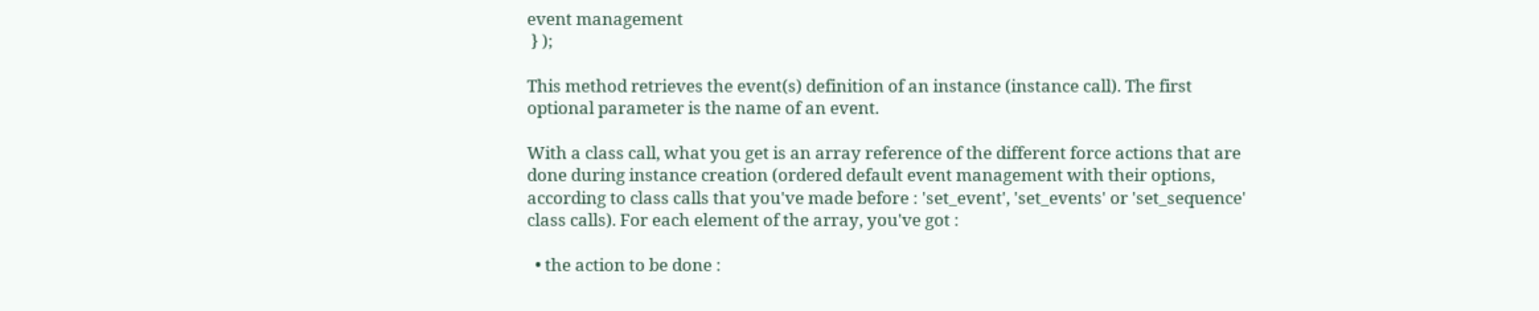event management
 } );

This method retrieves the event(s) definition of an instance (instance call). The first optional parameter is the name of an event.

With a class call, what you get is an array reference of the different force actions that are done during instance creation (ordered default event management with their options, according to class calls that you've made before : 'set_event', 'set_events' or 'set_sequence' class calls). For each element of the array, you've got :

  • the action to be done :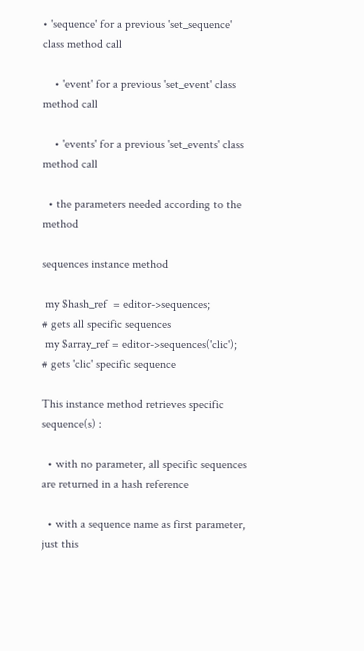• 'sequence' for a previous 'set_sequence' class method call

    • 'event' for a previous 'set_event' class method call

    • 'events' for a previous 'set_events' class method call

  • the parameters needed according to the method

sequences instance method

 my $hash_ref  = editor->sequences;                    # gets all specific sequences
 my $array_ref = editor->sequences('clic');            # gets 'clic' specific sequence

This instance method retrieves specific sequence(s) :

  • with no parameter, all specific sequences are returned in a hash reference

  • with a sequence name as first parameter, just this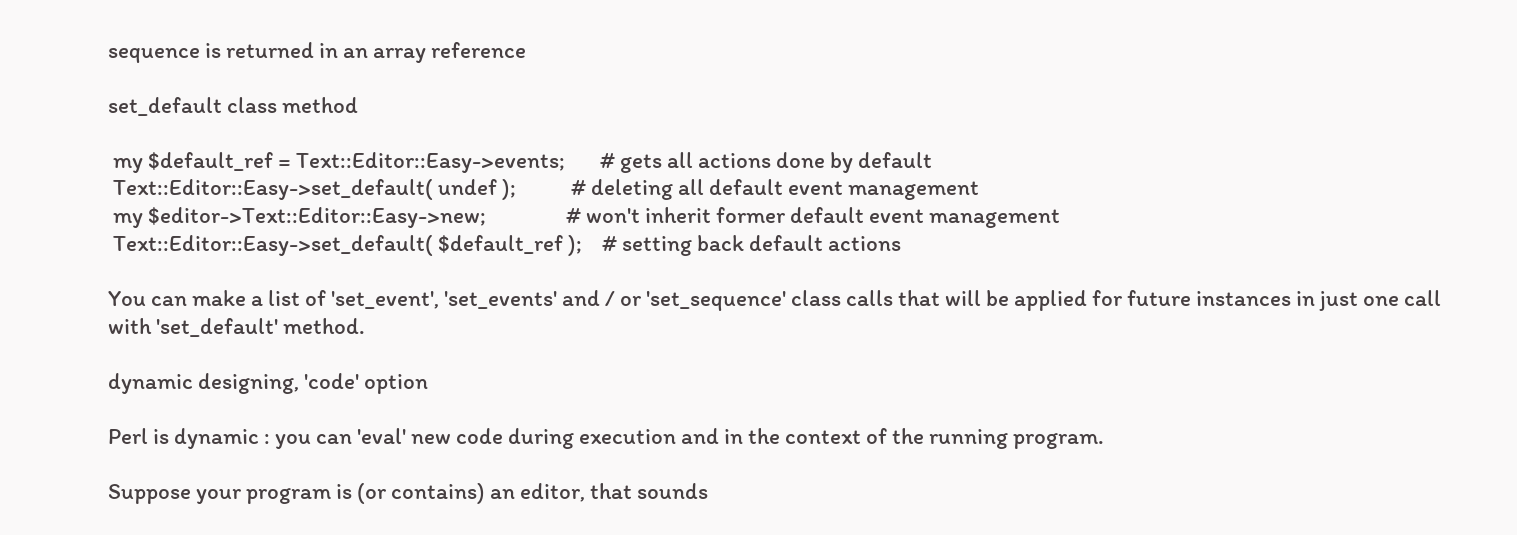sequence is returned in an array reference

set_default class method

 my $default_ref = Text::Editor::Easy->events;       # gets all actions done by default
 Text::Editor::Easy->set_default( undef );           # deleting all default event management
 my $editor->Text::Editor::Easy->new;                # won't inherit former default event management
 Text::Editor::Easy->set_default( $default_ref );    # setting back default actions

You can make a list of 'set_event', 'set_events' and / or 'set_sequence' class calls that will be applied for future instances in just one call with 'set_default' method.

dynamic designing, 'code' option

Perl is dynamic : you can 'eval' new code during execution and in the context of the running program.

Suppose your program is (or contains) an editor, that sounds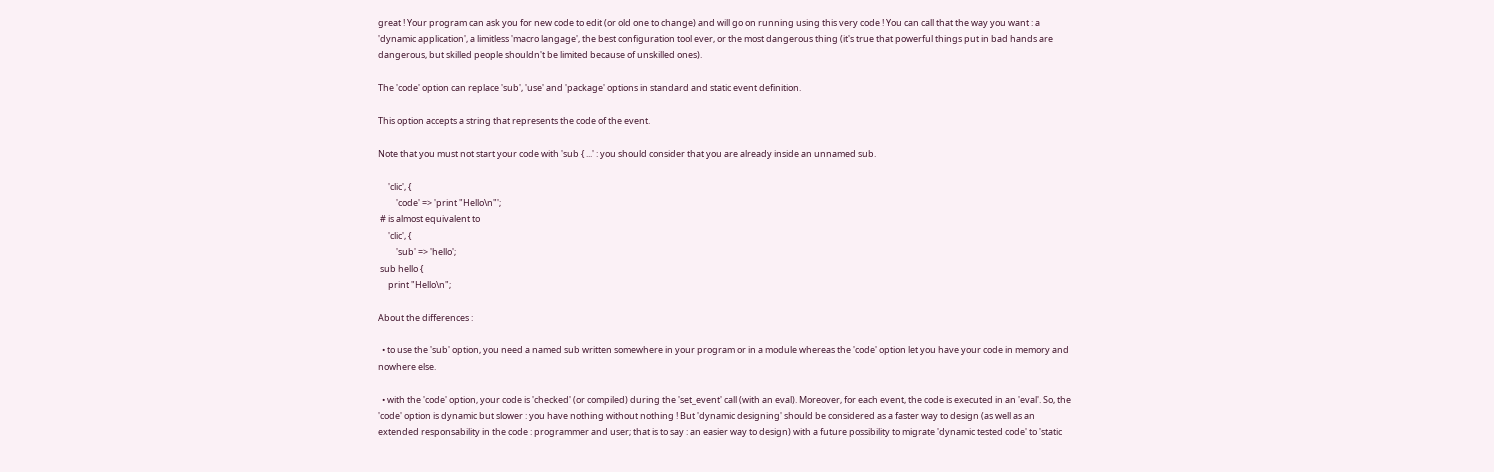great ! Your program can ask you for new code to edit (or old one to change) and will go on running using this very code ! You can call that the way you want : a 'dynamic application', a limitless 'macro langage', the best configuration tool ever, or the most dangerous thing (it's true that powerful things put in bad hands are dangerous, but skilled people shouldn't be limited because of unskilled ones).

The 'code' option can replace 'sub', 'use' and 'package' options in standard and static event definition.

This option accepts a string that represents the code of the event.

Note that you must not start your code with 'sub { ...' : you should consider that you are already inside an unnamed sub.

     'clic', {
         'code' => 'print "Hello\n"';
 # is almost equivalent to
     'clic', {
         'sub' => 'hello';
 sub hello {
     print "Hello\n";

About the differences :

  • to use the 'sub' option, you need a named sub written somewhere in your program or in a module whereas the 'code' option let you have your code in memory and nowhere else.

  • with the 'code' option, your code is 'checked' (or compiled) during the 'set_event' call (with an eval). Moreover, for each event, the code is executed in an 'eval'. So, the 'code' option is dynamic but slower : you have nothing without nothing ! But 'dynamic designing' should be considered as a faster way to design (as well as an extended responsability in the code : programmer and user; that is to say : an easier way to design) with a future possibility to migrate 'dynamic tested code' to 'static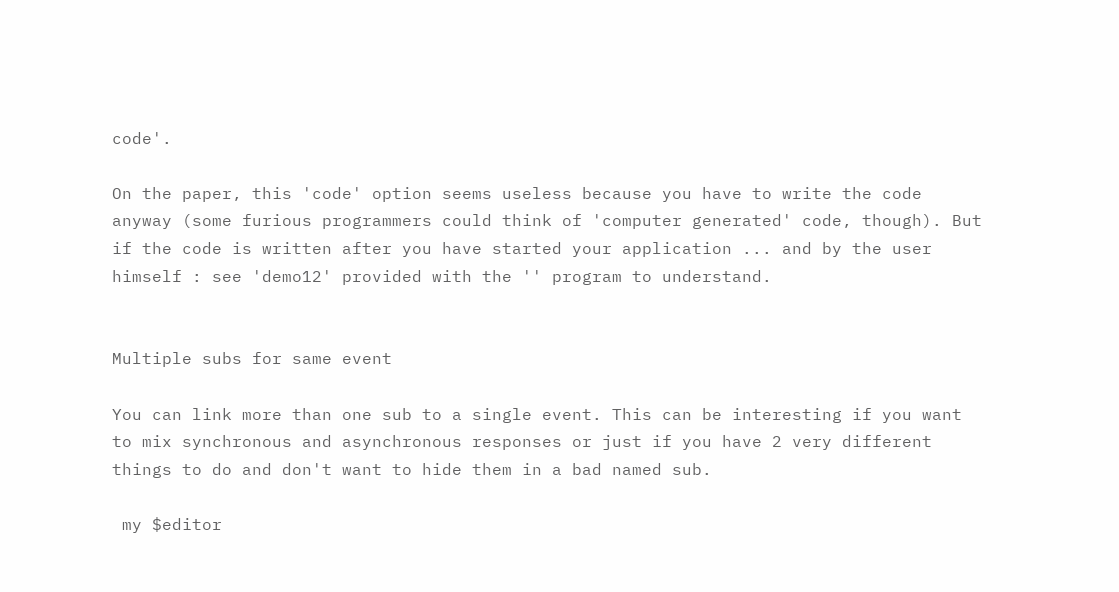code'.

On the paper, this 'code' option seems useless because you have to write the code anyway (some furious programmers could think of 'computer generated' code, though). But if the code is written after you have started your application ... and by the user himself : see 'demo12' provided with the '' program to understand.


Multiple subs for same event

You can link more than one sub to a single event. This can be interesting if you want to mix synchronous and asynchronous responses or just if you have 2 very different things to do and don't want to hide them in a bad named sub.

 my $editor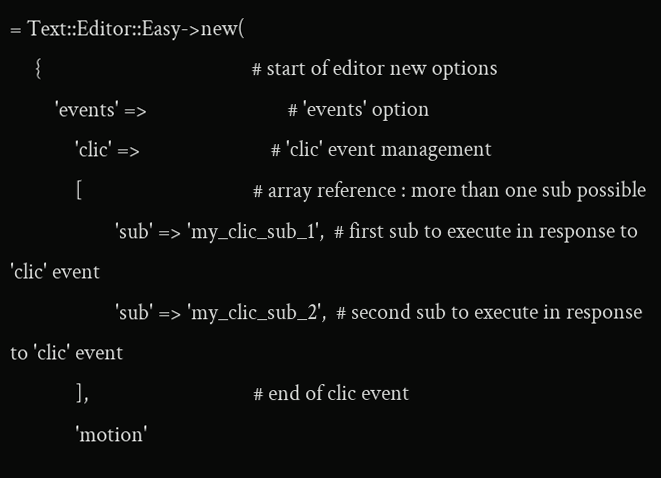= Text::Editor::Easy->new(
     {                                          # start of editor new options
         'events' =>                            # 'events' option
             'clic' =>                          # 'clic' event management
             [                                  # array reference : more than one sub possible
                     'sub' => 'my_clic_sub_1',  # first sub to execute in response to 'clic' event
                     'sub' => 'my_clic_sub_2',  # second sub to execute in response to 'clic' event
             ],                                 # end of clic event
             'motion'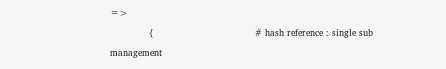=>
             {                                  # hash reference : single sub management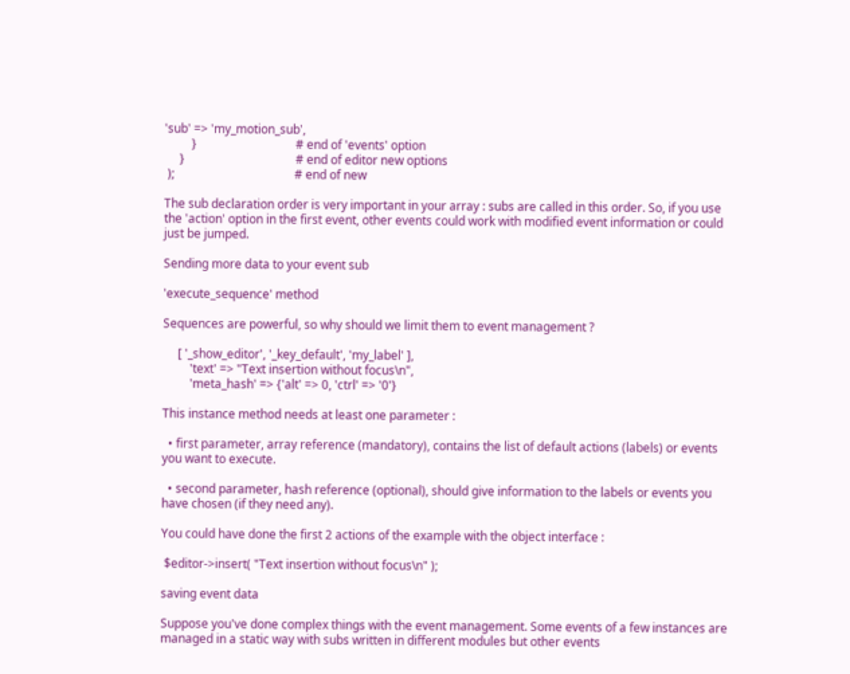'sub' => 'my_motion_sub',
         }                                 # end of 'events' option
     }                                     # end of editor new options
 );                                        # end of new

The sub declaration order is very important in your array : subs are called in this order. So, if you use the 'action' option in the first event, other events could work with modified event information or could just be jumped.

Sending more data to your event sub

'execute_sequence' method

Sequences are powerful, so why should we limit them to event management ?

     [ '_show_editor', '_key_default', 'my_label' ],
         'text' => "Text insertion without focus\n",
         'meta_hash' => {'alt' => 0, 'ctrl' => '0'}

This instance method needs at least one parameter :

  • first parameter, array reference (mandatory), contains the list of default actions (labels) or events you want to execute.

  • second parameter, hash reference (optional), should give information to the labels or events you have chosen (if they need any).

You could have done the first 2 actions of the example with the object interface :

 $editor->insert( "Text insertion without focus\n" );

saving event data

Suppose you've done complex things with the event management. Some events of a few instances are managed in a static way with subs written in different modules but other events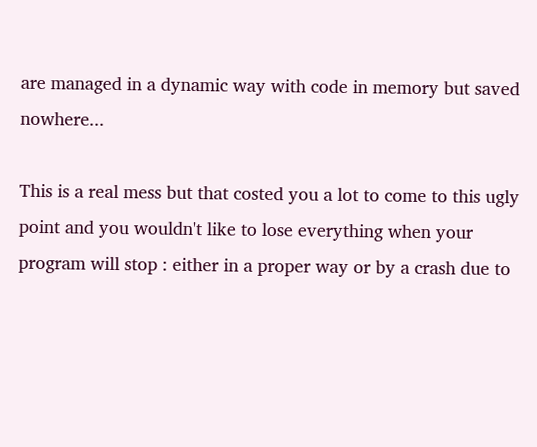are managed in a dynamic way with code in memory but saved nowhere...

This is a real mess but that costed you a lot to come to this ugly point and you wouldn't like to lose everything when your program will stop : either in a proper way or by a crash due to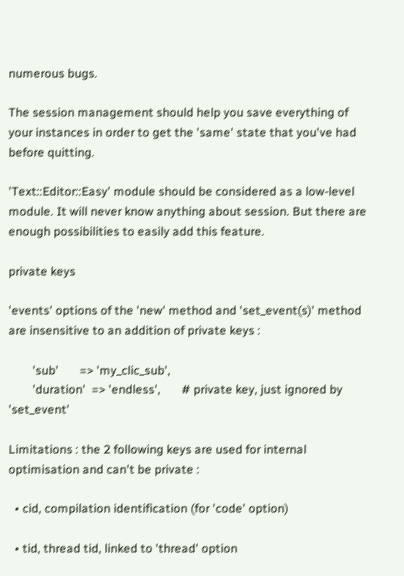numerous bugs.

The session management should help you save everything of your instances in order to get the 'same' state that you've had before quitting.

'Text::Editor::Easy' module should be considered as a low-level module. It will never know anything about session. But there are enough possibilities to easily add this feature.

private keys

'events' options of the 'new' method and 'set_event(s)' method are insensitive to an addition of private keys :

        'sub'       => 'my_clic_sub',
        'duration'  => 'endless',       # private key, just ignored by 'set_event'

Limitations : the 2 following keys are used for internal optimisation and can't be private :

  • cid, compilation identification (for 'code' option)

  • tid, thread tid, linked to 'thread' option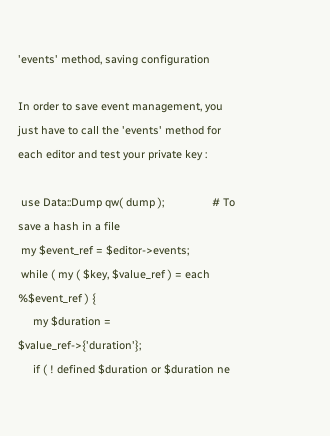'events' method, saving configuration

In order to save event management, you just have to call the 'events' method for each editor and test your private key :

 use Data::Dump qw( dump );                # To save a hash in a file
 my $event_ref = $editor->events;
 while ( my ( $key, $value_ref ) = each %$event_ref ) {
     my $duration = $value_ref->{'duration'};
     if ( ! defined $duration or $duration ne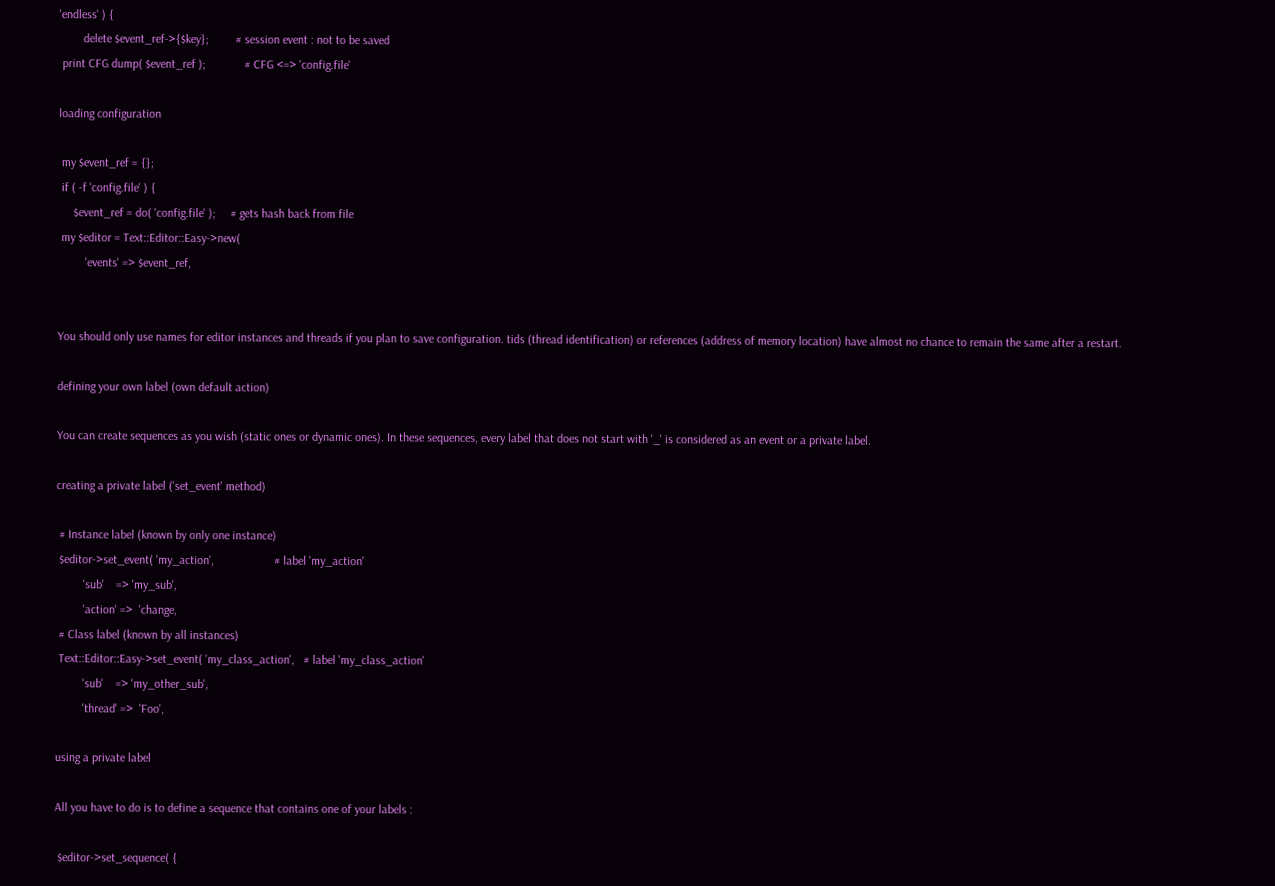'endless' ) {
        delete $event_ref->{$key};         # session event : not to be saved
 print CFG dump( $event_ref );             # CFG <=> 'config.file'

loading configuration

 my $event_ref = {};
 if ( -f 'config.file' ) {
     $event_ref = do( 'config.file' );     # gets hash back from file
 my $editor = Text::Editor::Easy->new(
         'events' => $event_ref,


You should only use names for editor instances and threads if you plan to save configuration. tids (thread identification) or references (address of memory location) have almost no chance to remain the same after a restart.

defining your own label (own default action)

You can create sequences as you wish (static ones or dynamic ones). In these sequences, every label that does not start with '_' is considered as an event or a private label.

creating a private label ('set_event' method)

 # Instance label (known by only one instance)
 $editor->set_event( 'my_action',                    # label 'my_action'
         'sub'    => 'my_sub',
         'action' =>  'change,
 # Class label (known by all instances)
 Text::Editor::Easy->set_event( 'my_class_action',   # label 'my_class_action'
         'sub'    => 'my_other_sub',
         'thread' =>  'Foo',

using a private label

All you have to do is to define a sequence that contains one of your labels :

 $editor->set_sequence( {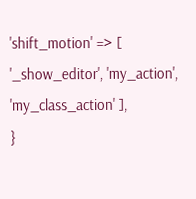'shift_motion' => [ '_show_editor', 'my_action', 'my_class_action' ],
}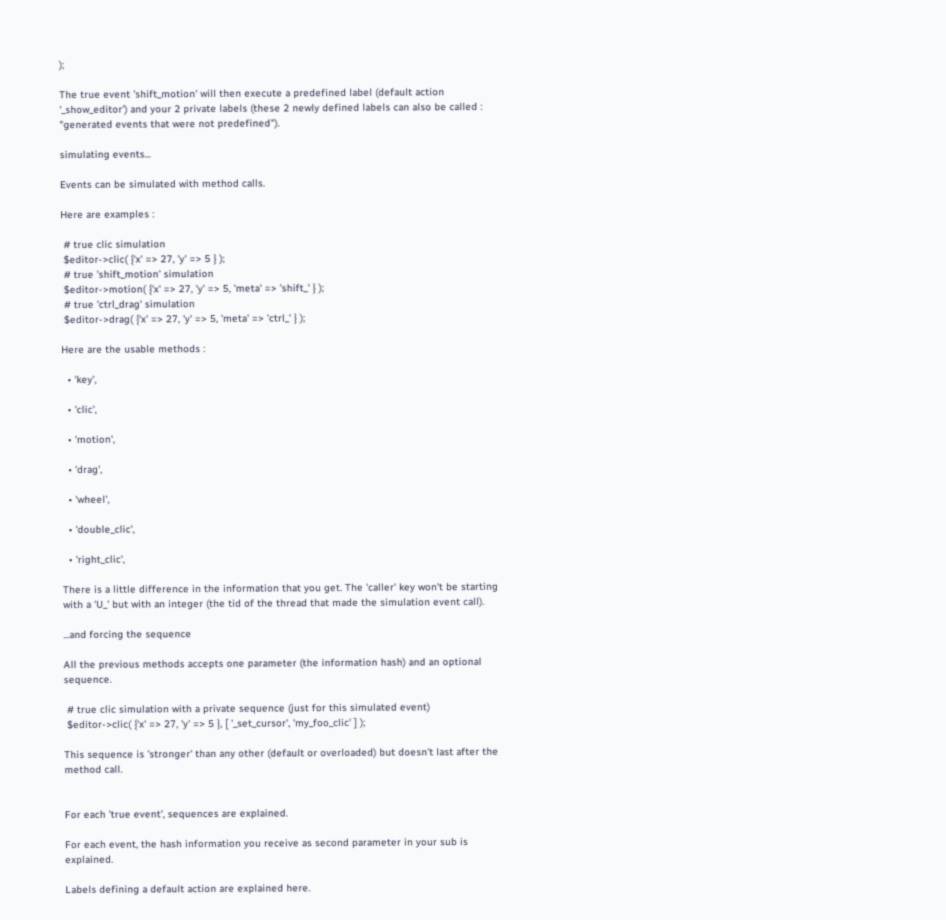);

The true event 'shift_motion' will then execute a predefined label (default action '_show_editor') and your 2 private labels (these 2 newly defined labels can also be called : "generated events that were not predefined").

simulating events...

Events can be simulated with method calls.

Here are examples :

 # true clic simulation
 $editor->clic( {'x' => 27, 'y' => 5 } );
 # true 'shift_motion' simulation
 $editor->motion( {'x' => 27, 'y' => 5, 'meta' => 'shift_' } );
 # true 'ctrl_drag' simulation
 $editor->drag( {'x' => 27, 'y' => 5, 'meta' => 'ctrl_' } );

Here are the usable methods :

  • 'key',

  • 'clic',

  • 'motion',

  • 'drag',

  • 'wheel',

  • 'double_clic',

  • 'right_clic',

There is a little difference in the information that you get. The 'caller' key won't be starting with a 'U_' but with an integer (the tid of the thread that made the simulation event call).

...and forcing the sequence

All the previous methods accepts one parameter (the information hash) and an optional sequence.

 # true clic simulation with a private sequence (just for this simulated event)
 $editor->clic( {'x' => 27, 'y' => 5 }, [ '_set_cursor', 'my_foo_clic' ] );

This sequence is 'stronger' than any other (default or overloaded) but doesn't last after the method call.


For each 'true event', sequences are explained.

For each event, the hash information you receive as second parameter in your sub is explained.

Labels defining a default action are explained here.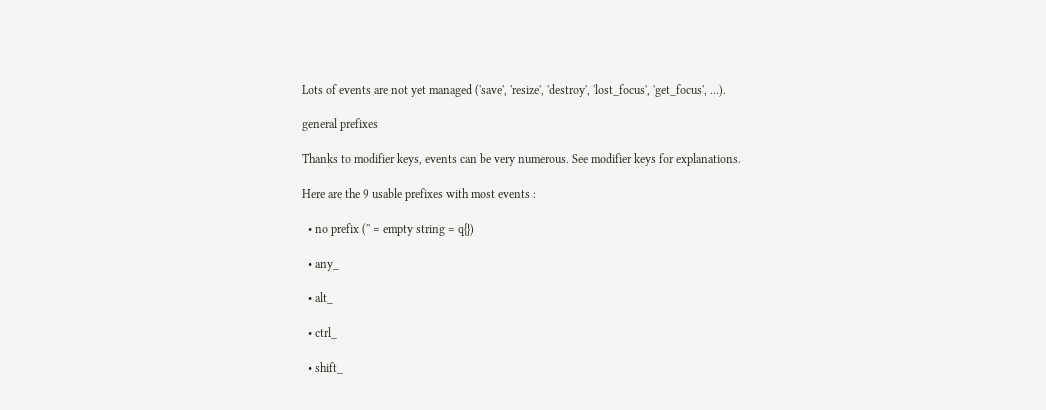Lots of events are not yet managed ('save', 'resize', 'destroy', 'lost_focus', 'get_focus', ...).

general prefixes

Thanks to modifier keys, events can be very numerous. See modifier keys for explanations.

Here are the 9 usable prefixes with most events :

  • no prefix ('' = empty string = q{})

  • any_

  • alt_

  • ctrl_

  • shift_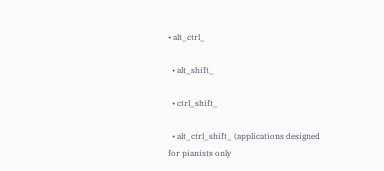• alt_ctrl_

  • alt_shift_

  • ctrl_shift_

  • alt_ctrl_shift_ (applications designed for pianists only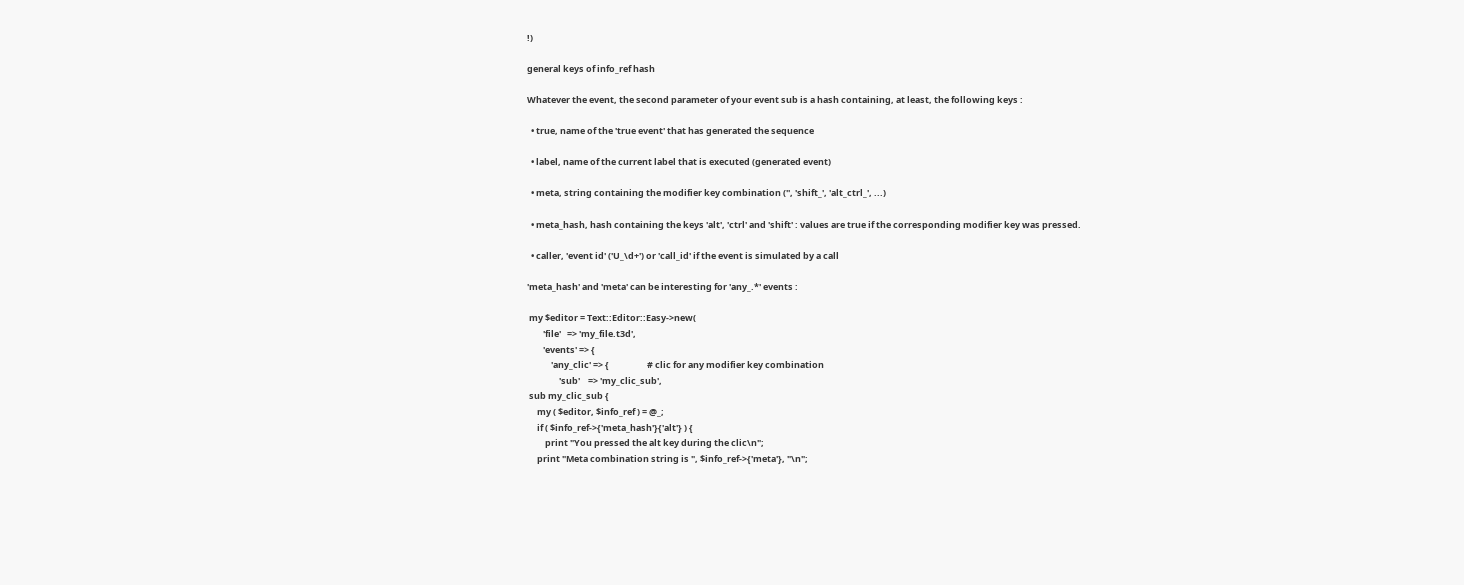!)

general keys of info_ref hash

Whatever the event, the second parameter of your event sub is a hash containing, at least, the following keys :

  • true, name of the 'true event' that has generated the sequence

  • label, name of the current label that is executed (generated event)

  • meta, string containing the modifier key combination ('', 'shift_', 'alt_ctrl_', ...)

  • meta_hash, hash containing the keys 'alt', 'ctrl' and 'shift' : values are true if the corresponding modifier key was pressed.

  • caller, 'event id' ('U_\d+') or 'call_id' if the event is simulated by a call

'meta_hash' and 'meta' can be interesting for 'any_.*' events :

 my $editor = Text::Editor::Easy->new(
        'file'   => 'my_file.t3d',
        'events' => {
            'any_clic' => {                   # clic for any modifier key combination
                'sub'    => 'my_clic_sub',
 sub my_clic_sub {
     my ( $editor, $info_ref ) = @_;
     if ( $info_ref->{'meta_hash'}{'alt'} ) {
         print "You pressed the alt key during the clic\n";
     print "Meta combination string is ", $info_ref->{'meta'}, "\n";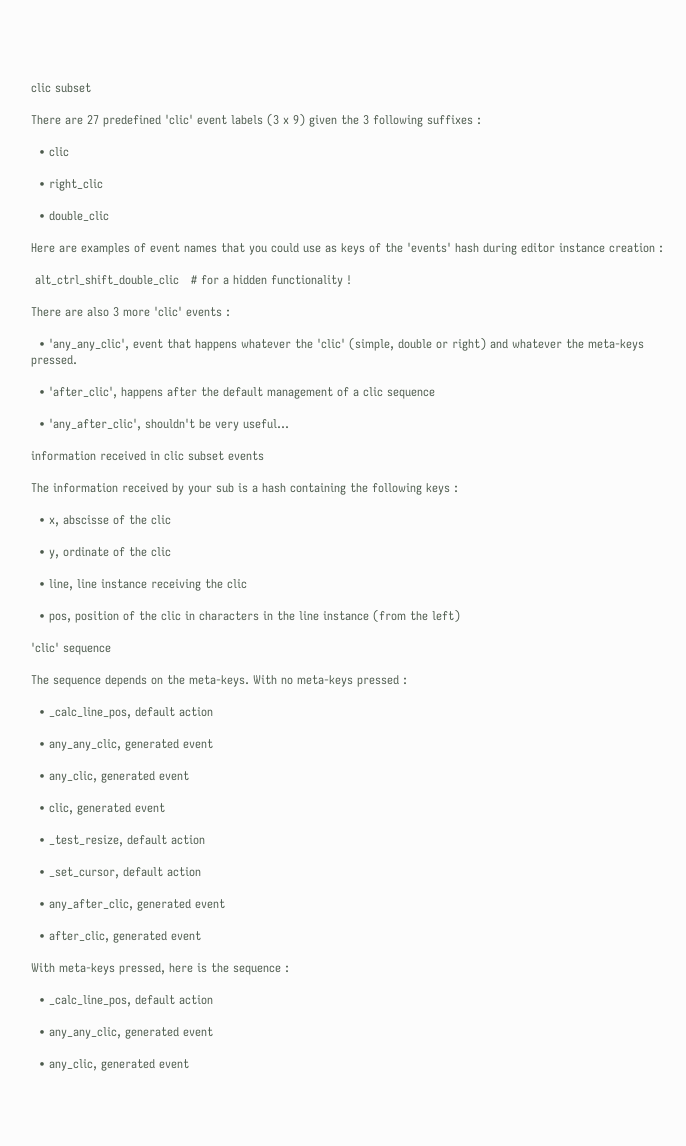clic subset

There are 27 predefined 'clic' event labels (3 x 9) given the 3 following suffixes :

  • clic

  • right_clic

  • double_clic

Here are examples of event names that you could use as keys of the 'events' hash during editor instance creation :

 alt_ctrl_shift_double_clic   # for a hidden functionality !

There are also 3 more 'clic' events :

  • 'any_any_clic', event that happens whatever the 'clic' (simple, double or right) and whatever the meta-keys pressed.

  • 'after_clic', happens after the default management of a clic sequence

  • 'any_after_clic', shouldn't be very useful...

information received in clic subset events

The information received by your sub is a hash containing the following keys :

  • x, abscisse of the clic

  • y, ordinate of the clic

  • line, line instance receiving the clic

  • pos, position of the clic in characters in the line instance (from the left)

'clic' sequence

The sequence depends on the meta-keys. With no meta-keys pressed :

  • _calc_line_pos, default action

  • any_any_clic, generated event

  • any_clic, generated event

  • clic, generated event

  • _test_resize, default action

  • _set_cursor, default action

  • any_after_clic, generated event

  • after_clic, generated event

With meta-keys pressed, here is the sequence :

  • _calc_line_pos, default action

  • any_any_clic, generated event

  • any_clic, generated event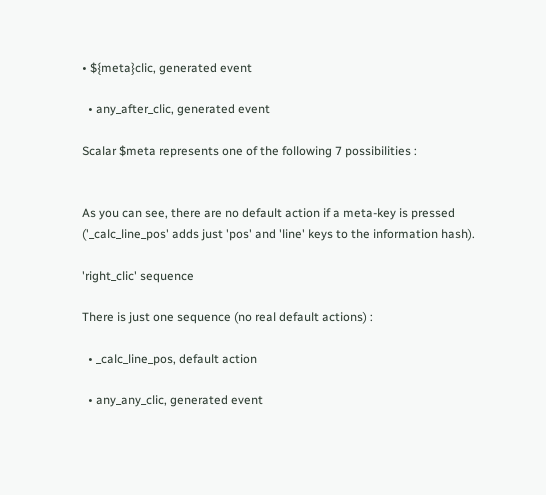• ${meta}clic, generated event

  • any_after_clic, generated event

Scalar $meta represents one of the following 7 possibilities :


As you can see, there are no default action if a meta-key is pressed ('_calc_line_pos' adds just 'pos' and 'line' keys to the information hash).

'right_clic' sequence

There is just one sequence (no real default actions) :

  • _calc_line_pos, default action

  • any_any_clic, generated event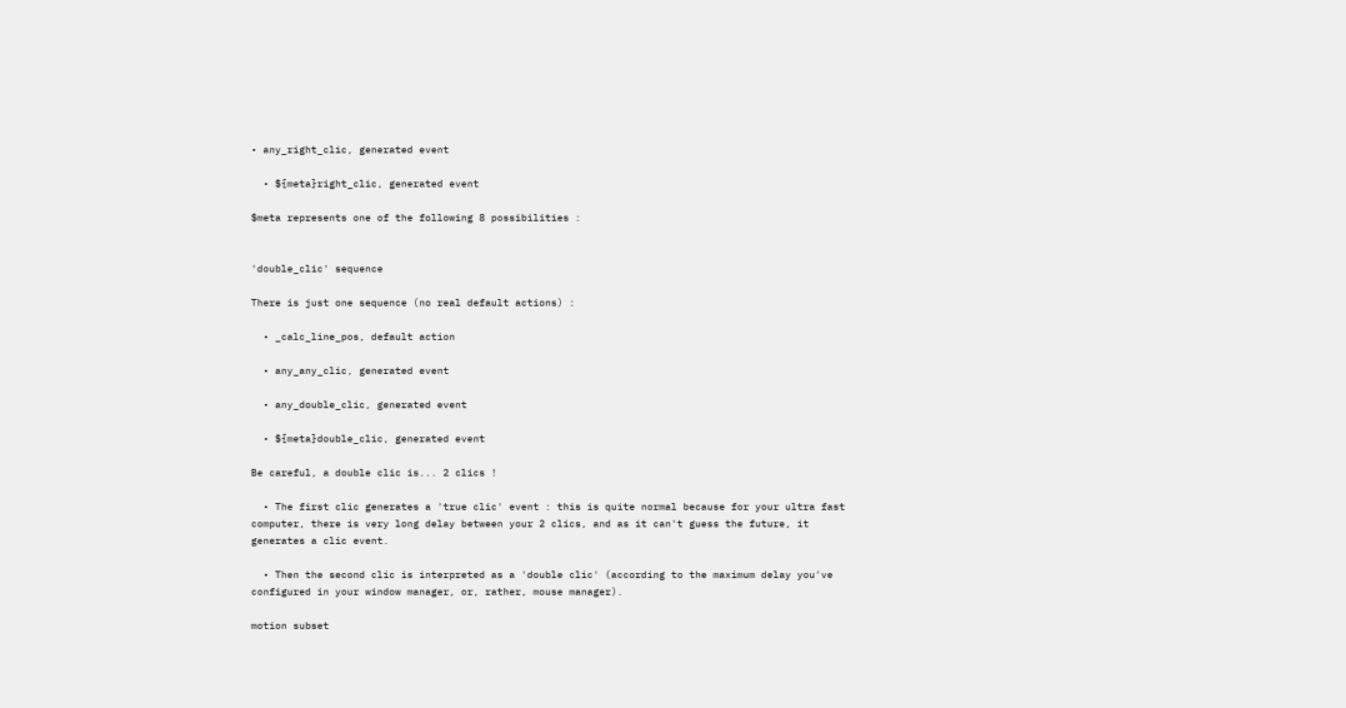• any_right_clic, generated event

  • ${meta}right_clic, generated event

$meta represents one of the following 8 possibilities :


'double_clic' sequence

There is just one sequence (no real default actions) :

  • _calc_line_pos, default action

  • any_any_clic, generated event

  • any_double_clic, generated event

  • ${meta}double_clic, generated event

Be careful, a double clic is... 2 clics !

  • The first clic generates a 'true clic' event : this is quite normal because for your ultra fast computer, there is very long delay between your 2 clics, and as it can't guess the future, it generates a clic event.

  • Then the second clic is interpreted as a 'double clic' (according to the maximum delay you've configured in your window manager, or, rather, mouse manager).

motion subset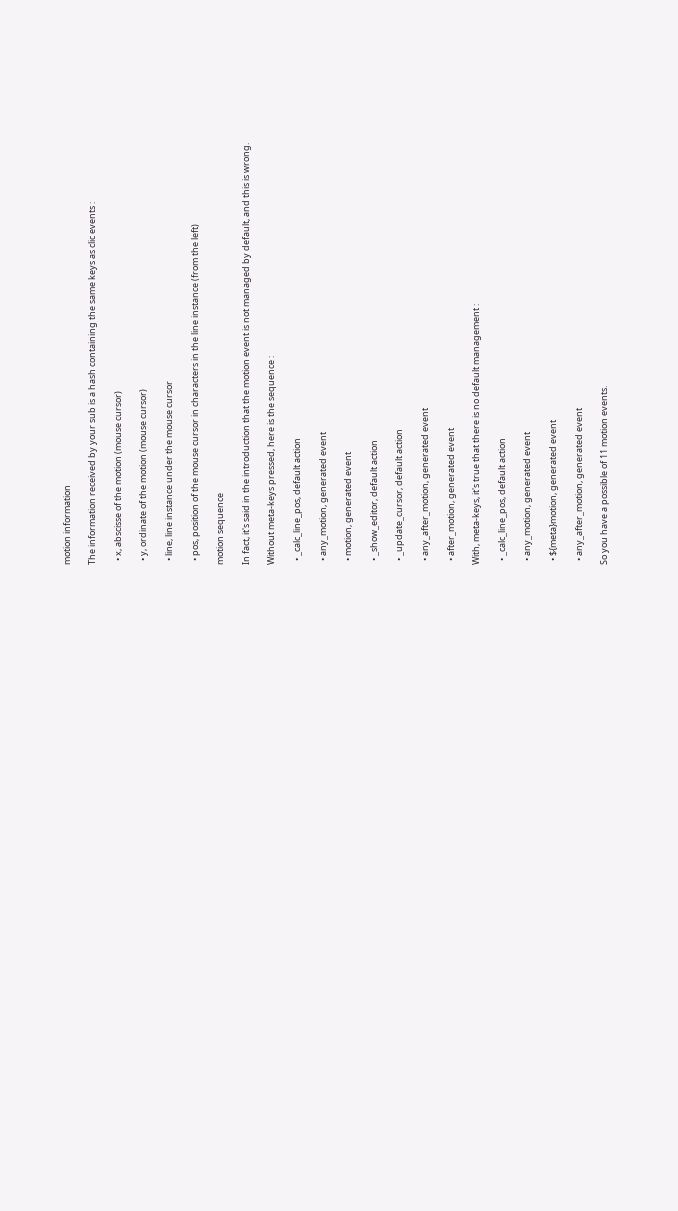motion information

The information received by your sub is a hash containing the same keys as clic events :

  • x, abscisse of the motion (mouse cursor)

  • y, ordinate of the motion (mouse cursor)

  • line, line instance under the mouse cursor

  • pos, position of the mouse cursor in characters in the line instance (from the left)

motion sequence

In fact, it's said in the introduction that the motion event is not managed by default, and this is wrong.

Without meta-keys pressed, here is the sequence :

  • _calc_line_pos, default action

  • any_motion, generated event

  • motion, generated event

  • _show_editor, default action

  • _update_cursor, default action

  • any_after_motion, generated event

  • after_motion, generated event

With, meta-keys, it's true that there is no default management :

  • _calc_line_pos, default action

  • any_motion, generated event

  • ${meta}motion, generated event

  • any_after_motion, generated event

So you have a possible of 11 motion events.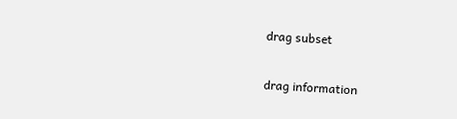drag subset

drag information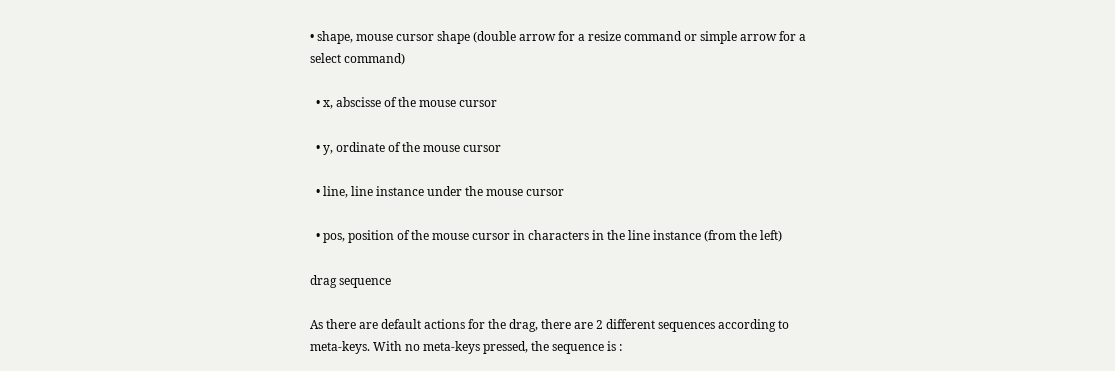• shape, mouse cursor shape (double arrow for a resize command or simple arrow for a select command)

  • x, abscisse of the mouse cursor

  • y, ordinate of the mouse cursor

  • line, line instance under the mouse cursor

  • pos, position of the mouse cursor in characters in the line instance (from the left)

drag sequence

As there are default actions for the drag, there are 2 different sequences according to meta-keys. With no meta-keys pressed, the sequence is :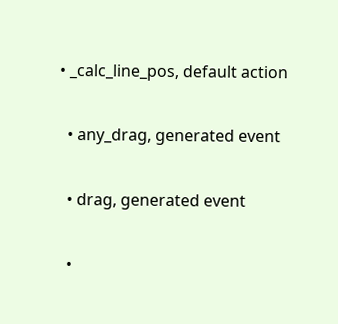• _calc_line_pos, default action

  • any_drag, generated event

  • drag, generated event

  •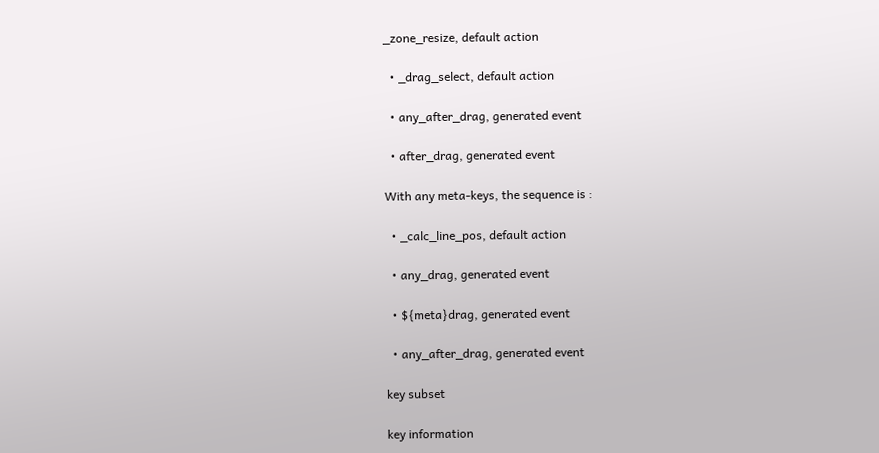_zone_resize, default action

  • _drag_select, default action

  • any_after_drag, generated event

  • after_drag, generated event

With any meta-keys, the sequence is :

  • _calc_line_pos, default action

  • any_drag, generated event

  • ${meta}drag, generated event

  • any_after_drag, generated event

key subset

key information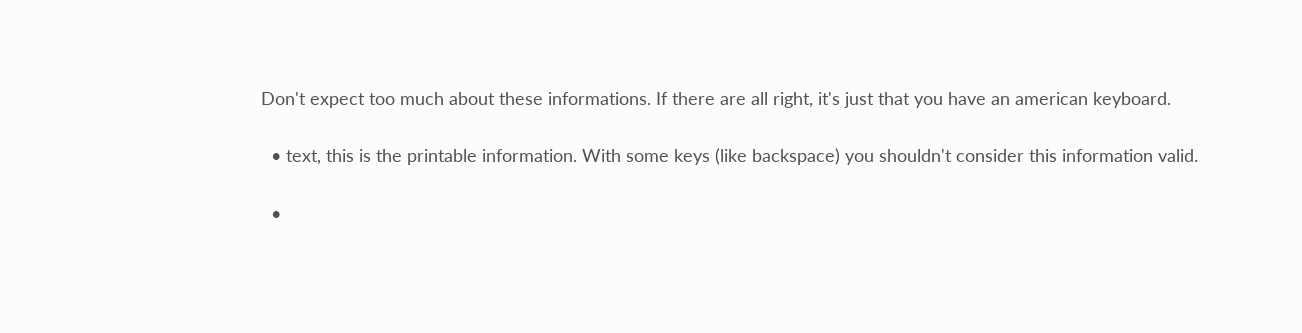Don't expect too much about these informations. If there are all right, it's just that you have an american keyboard.

  • text, this is the printable information. With some keys (like backspace) you shouldn't consider this information valid.

  •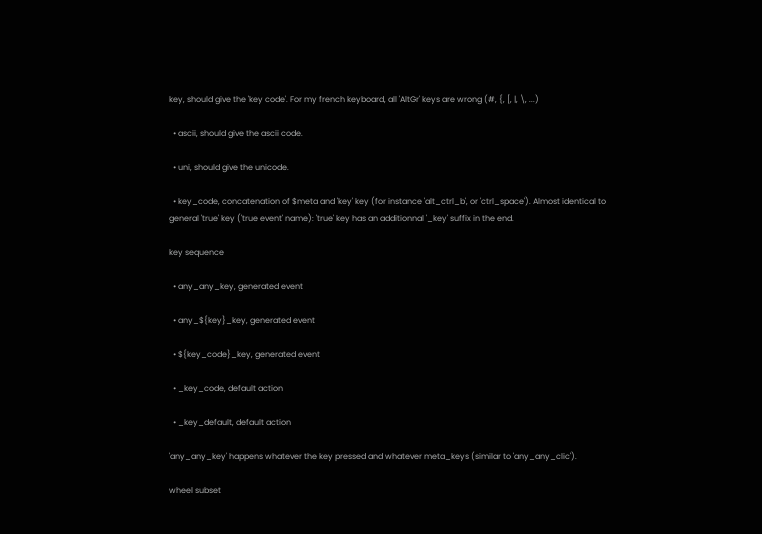key, should give the 'key code'. For my french keyboard, all 'AltGr' keys are wrong (#, {, [, |, \, ...)

  • ascii, should give the ascii code.

  • uni, should give the unicode.

  • key_code, concatenation of $meta and 'key' key (for instance 'alt_ctrl_b', or 'ctrl_space'). Almost identical to general 'true' key ('true event' name): 'true' key has an additionnal '_key' suffix in the end.

key sequence

  • any_any_key, generated event

  • any_${key}_key, generated event

  • ${key_code}_key, generated event

  • _key_code, default action

  • _key_default, default action

'any_any_key' happens whatever the key pressed and whatever meta_keys (similar to 'any_any_clic').

wheel subset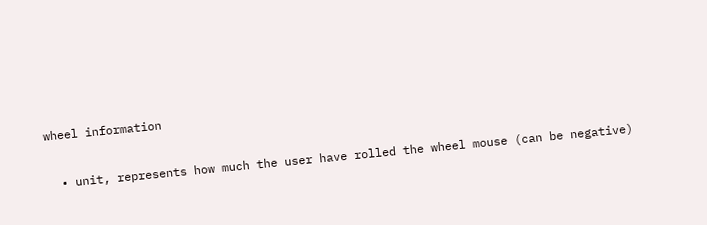wheel information

  • unit, represents how much the user have rolled the wheel mouse (can be negative)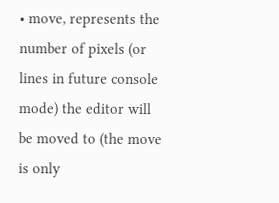• move, represents the number of pixels (or lines in future console mode) the editor will be moved to (the move is only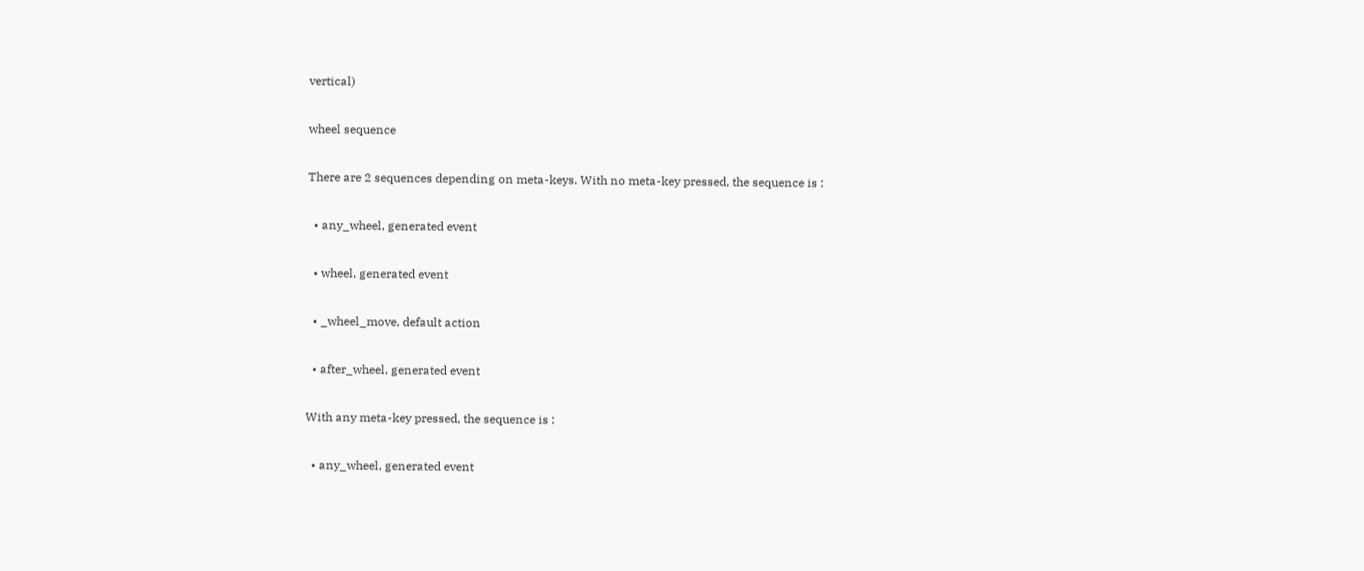vertical)

wheel sequence

There are 2 sequences depending on meta-keys. With no meta-key pressed, the sequence is :

  • any_wheel, generated event

  • wheel, generated event

  • _wheel_move, default action

  • after_wheel, generated event

With any meta-key pressed, the sequence is :

  • any_wheel, generated event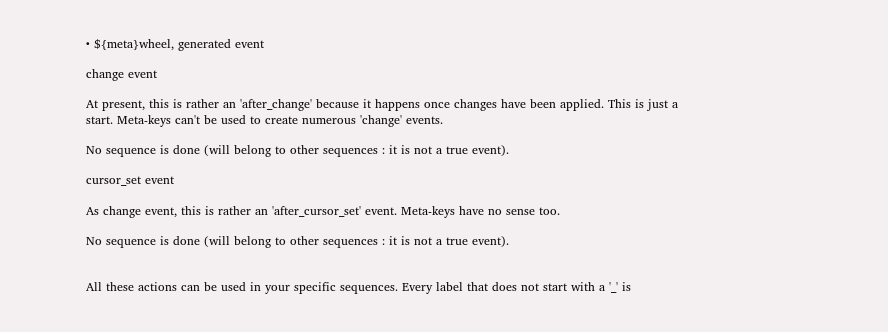• ${meta}wheel, generated event

change event

At present, this is rather an 'after_change' because it happens once changes have been applied. This is just a start. Meta-keys can't be used to create numerous 'change' events.

No sequence is done (will belong to other sequences : it is not a true event).

cursor_set event

As change event, this is rather an 'after_cursor_set' event. Meta-keys have no sense too.

No sequence is done (will belong to other sequences : it is not a true event).


All these actions can be used in your specific sequences. Every label that does not start with a '_' is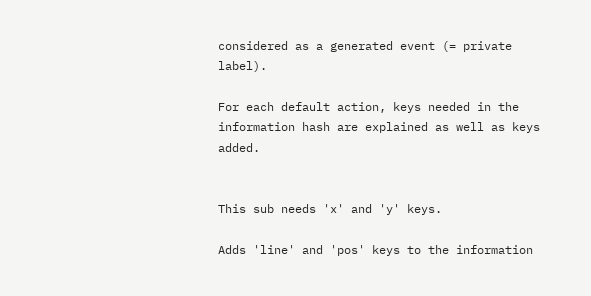considered as a generated event (= private label).

For each default action, keys needed in the information hash are explained as well as keys added.


This sub needs 'x' and 'y' keys.

Adds 'line' and 'pos' keys to the information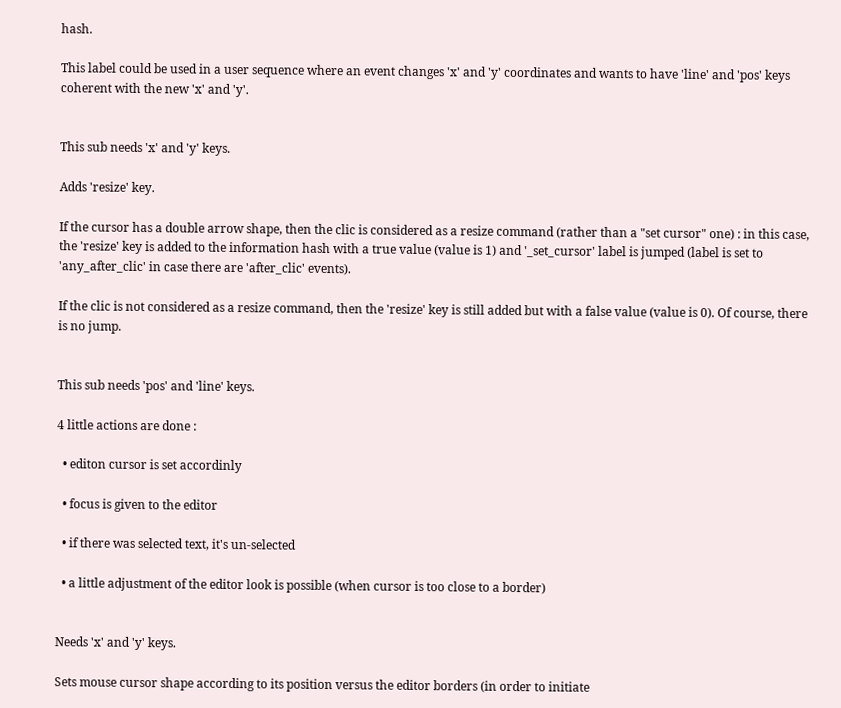hash.

This label could be used in a user sequence where an event changes 'x' and 'y' coordinates and wants to have 'line' and 'pos' keys coherent with the new 'x' and 'y'.


This sub needs 'x' and 'y' keys.

Adds 'resize' key.

If the cursor has a double arrow shape, then the clic is considered as a resize command (rather than a "set cursor" one) : in this case, the 'resize' key is added to the information hash with a true value (value is 1) and '_set_cursor' label is jumped (label is set to 'any_after_clic' in case there are 'after_clic' events).

If the clic is not considered as a resize command, then the 'resize' key is still added but with a false value (value is 0). Of course, there is no jump.


This sub needs 'pos' and 'line' keys.

4 little actions are done :

  • editon cursor is set accordinly

  • focus is given to the editor

  • if there was selected text, it's un-selected

  • a little adjustment of the editor look is possible (when cursor is too close to a border)


Needs 'x' and 'y' keys.

Sets mouse cursor shape according to its position versus the editor borders (in order to initiate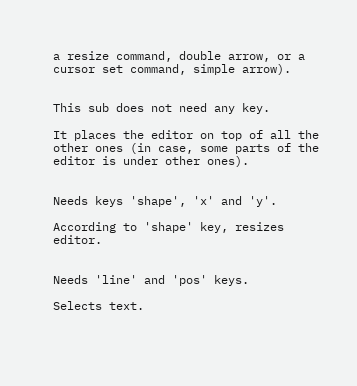a resize command, double arrow, or a cursor set command, simple arrow).


This sub does not need any key.

It places the editor on top of all the other ones (in case, some parts of the editor is under other ones).


Needs keys 'shape', 'x' and 'y'.

According to 'shape' key, resizes editor.


Needs 'line' and 'pos' keys.

Selects text.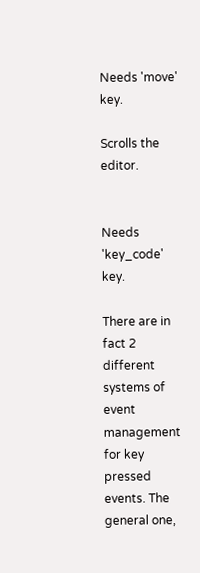Needs 'move' key.

Scrolls the editor.


Needs 'key_code' key.

There are in fact 2 different systems of event management for key pressed events. The general one,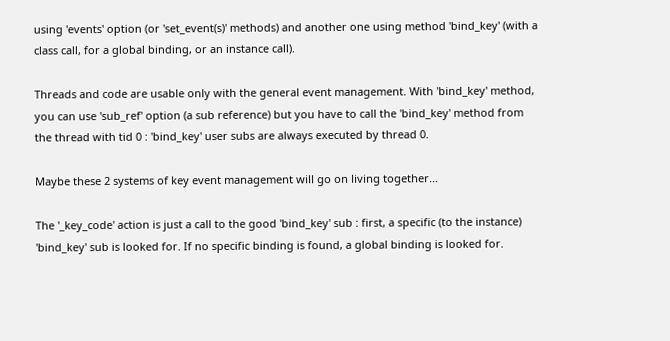using 'events' option (or 'set_event(s)' methods) and another one using method 'bind_key' (with a class call, for a global binding, or an instance call).

Threads and code are usable only with the general event management. With 'bind_key' method, you can use 'sub_ref' option (a sub reference) but you have to call the 'bind_key' method from the thread with tid 0 : 'bind_key' user subs are always executed by thread 0.

Maybe these 2 systems of key event management will go on living together...

The '_key_code' action is just a call to the good 'bind_key' sub : first, a specific (to the instance) 'bind_key' sub is looked for. If no specific binding is found, a global binding is looked for.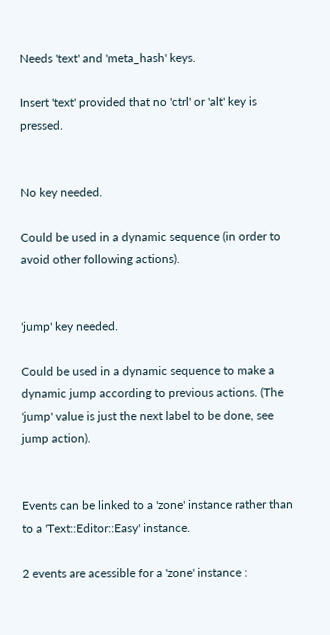Needs 'text' and 'meta_hash' keys.

Insert 'text' provided that no 'ctrl' or 'alt' key is pressed.


No key needed.

Could be used in a dynamic sequence (in order to avoid other following actions).


'jump' key needed.

Could be used in a dynamic sequence to make a dynamic jump according to previous actions. (The 'jump' value is just the next label to be done, see jump action).


Events can be linked to a 'zone' instance rather than to a 'Text::Editor::Easy' instance.

2 events are acessible for a 'zone' instance :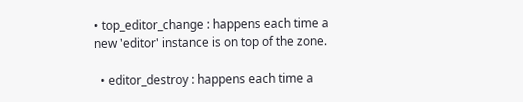• top_editor_change : happens each time a new 'editor' instance is on top of the zone.

  • editor_destroy : happens each time a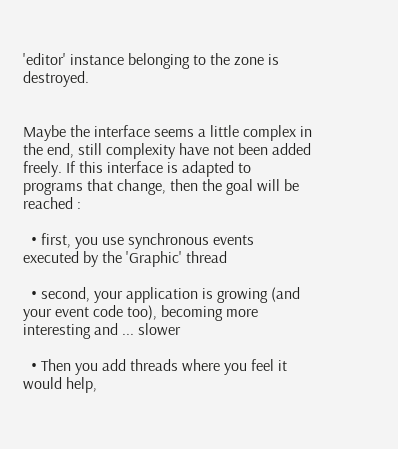'editor' instance belonging to the zone is destroyed.


Maybe the interface seems a little complex in the end, still complexity have not been added freely. If this interface is adapted to programs that change, then the goal will be reached :

  • first, you use synchronous events executed by the 'Graphic' thread

  • second, your application is growing (and your event code too), becoming more interesting and ... slower

  • Then you add threads where you feel it would help,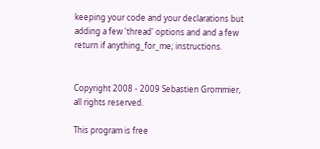keeping your code and your declarations but adding a few 'thread' options and and a few return if anything_for_me; instructions.


Copyright 2008 - 2009 Sebastien Grommier, all rights reserved.

This program is free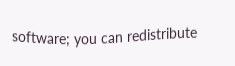software; you can redistribute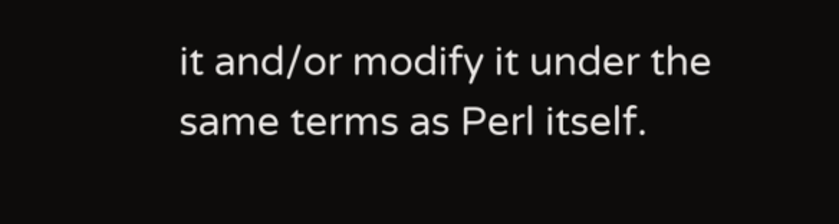it and/or modify it under the same terms as Perl itself.